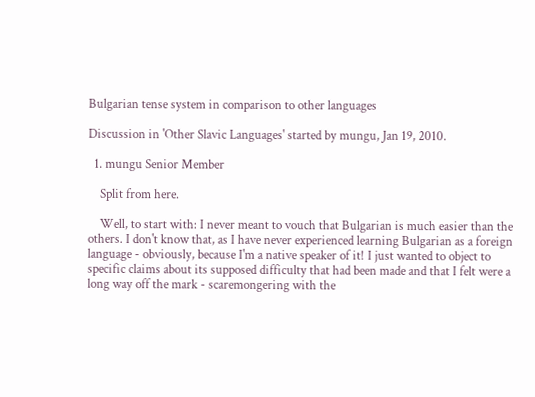Bulgarian tense system in comparison to other languages

Discussion in 'Other Slavic Languages' started by mungu, Jan 19, 2010.

  1. mungu Senior Member

    Split from here.

    Well, to start with: I never meant to vouch that Bulgarian is much easier than the others. I don't know that, as I have never experienced learning Bulgarian as a foreign language - obviously, because I'm a native speaker of it! I just wanted to object to specific claims about its supposed difficulty that had been made and that I felt were a long way off the mark - scaremongering with the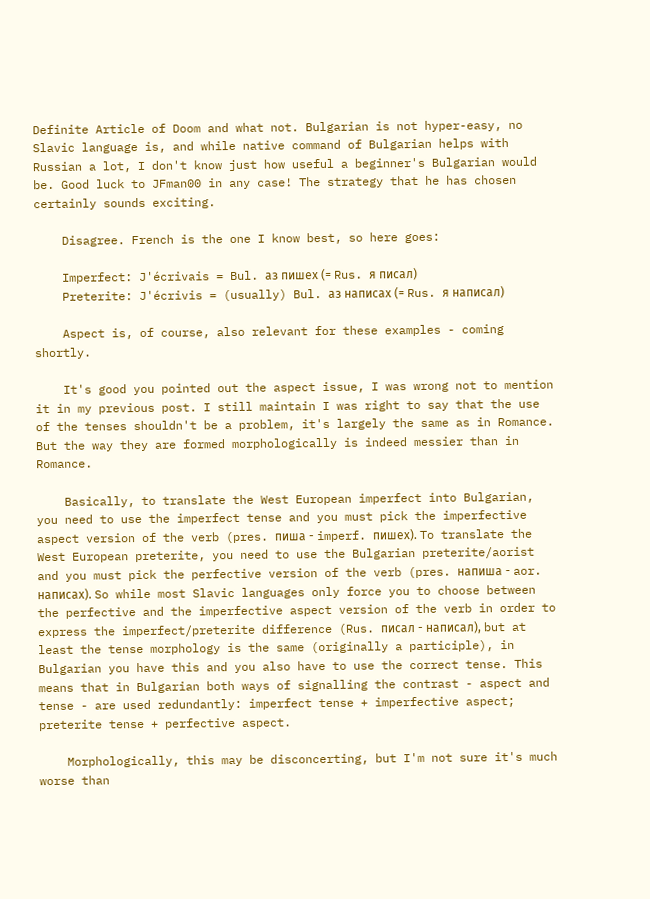Definite Article of Doom and what not. Bulgarian is not hyper-easy, no Slavic language is, and while native command of Bulgarian helps with Russian a lot, I don't know just how useful a beginner's Bulgarian would be. Good luck to JFman00 in any case! The strategy that he has chosen certainly sounds exciting.

    Disagree. French is the one I know best, so here goes:

    Imperfect: J'écrivais = Bul. аз пишех (= Rus. я писал)
    Preterite: J'écrivis = (usually) Bul. аз написах (= Rus. я написал)

    Aspect is, of course, also relevant for these examples - coming shortly.

    It's good you pointed out the aspect issue, I was wrong not to mention it in my previous post. I still maintain I was right to say that the use of the tenses shouldn't be a problem, it's largely the same as in Romance. But the way they are formed morphologically is indeed messier than in Romance.

    Basically, to translate the West European imperfect into Bulgarian, you need to use the imperfect tense and you must pick the imperfective aspect version of the verb (pres. пиша - imperf. пишех). To translate the West European preterite, you need to use the Bulgarian preterite/aorist and you must pick the perfective version of the verb (pres. напиша - aor. написах). So while most Slavic languages only force you to choose between the perfective and the imperfective aspect version of the verb in order to express the imperfect/preterite difference (Rus. писал - написал), but at least the tense morphology is the same (originally a participle), in Bulgarian you have this and you also have to use the correct tense. This means that in Bulgarian both ways of signalling the contrast - aspect and tense - are used redundantly: imperfect tense + imperfective aspect; preterite tense + perfective aspect.

    Morphologically, this may be disconcerting, but I'm not sure it's much worse than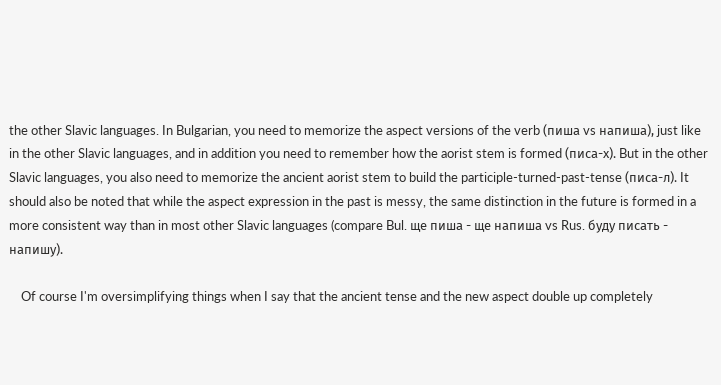the other Slavic languages. In Bulgarian, you need to memorize the aspect versions of the verb (пиша vs напиша), just like in the other Slavic languages, and in addition you need to remember how the aorist stem is formed (писа-х). But in the other Slavic languages, you also need to memorize the ancient aorist stem to build the participle-turned-past-tense (писа-л). It should also be noted that while the aspect expression in the past is messy, the same distinction in the future is formed in a more consistent way than in most other Slavic languages (compare Bul. ще пиша - ще напиша vs Rus. буду писать - напишу).

    Of course I'm oversimplifying things when I say that the ancient tense and the new aspect double up completely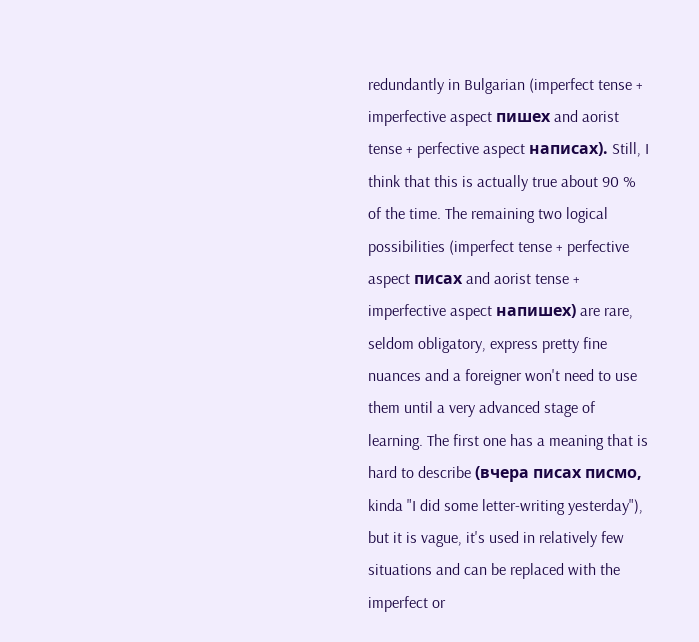redundantly in Bulgarian (imperfect tense + imperfective aspect пишех and aorist tense + perfective aspect написах). Still, I think that this is actually true about 90 % of the time. The remaining two logical possibilities (imperfect tense + perfective aspect писах and aorist tense + imperfective aspect напишех) are rare, seldom obligatory, express pretty fine nuances and a foreigner won't need to use them until a very advanced stage of learning. The first one has a meaning that is hard to describe (вчера писах писмо, kinda "I did some letter-writing yesterday"), but it is vague, it's used in relatively few situations and can be replaced with the imperfect or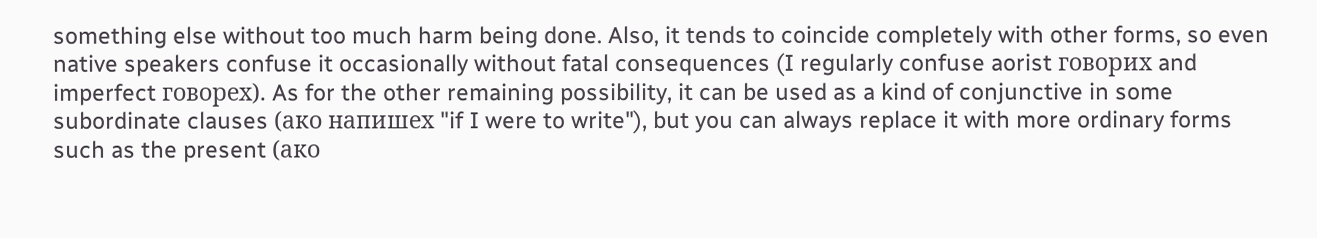something else without too much harm being done. Also, it tends to coincide completely with other forms, so even native speakers confuse it occasionally without fatal consequences (I regularly confuse aorist говорих and imperfect говорех). As for the other remaining possibility, it can be used as a kind of conjunctive in some subordinate clauses (ако напишех "if I were to write"), but you can always replace it with more ordinary forms such as the present (ако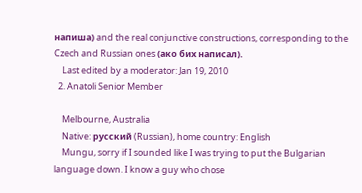напиша) and the real conjunctive constructions, corresponding to the Czech and Russian ones (ако бих написал).
    Last edited by a moderator: Jan 19, 2010
  2. Anatoli Senior Member

    Melbourne, Australia
    Native: русский (Russian), home country: English
    Mungu, sorry if I sounded like I was trying to put the Bulgarian language down. I know a guy who chose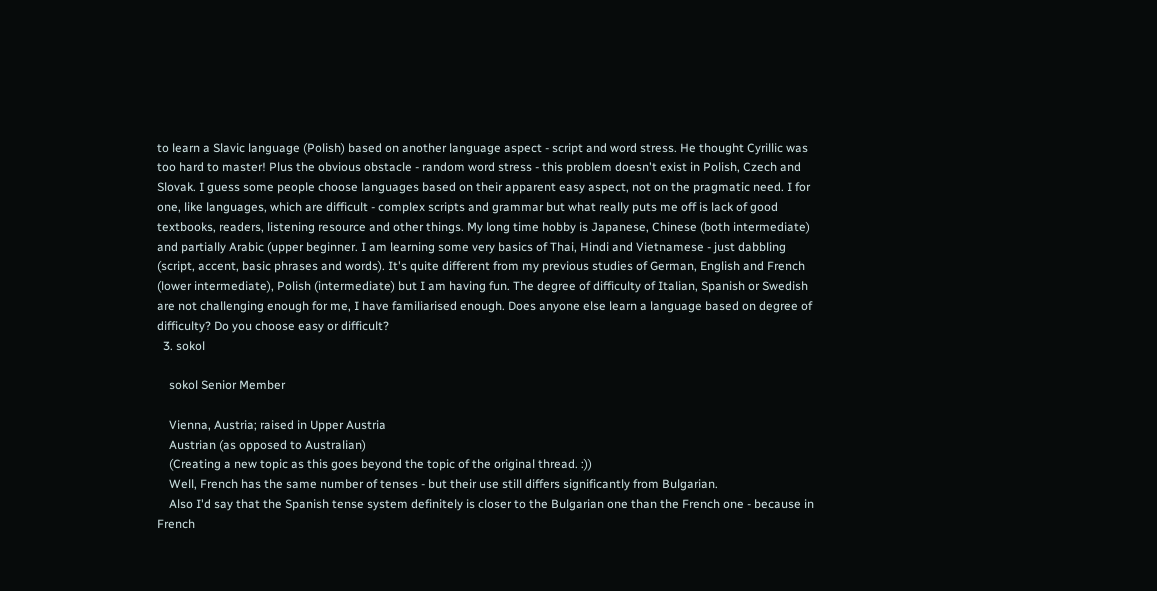to learn a Slavic language (Polish) based on another language aspect - script and word stress. He thought Cyrillic was too hard to master! Plus the obvious obstacle - random word stress - this problem doesn't exist in Polish, Czech and Slovak. I guess some people choose languages based on their apparent easy aspect, not on the pragmatic need. I for one, like languages, which are difficult - complex scripts and grammar but what really puts me off is lack of good textbooks, readers, listening resource and other things. My long time hobby is Japanese, Chinese (both intermediate) and partially Arabic (upper beginner. I am learning some very basics of Thai, Hindi and Vietnamese - just dabbling (script, accent, basic phrases and words). It's quite different from my previous studies of German, English and French (lower intermediate), Polish (intermediate) but I am having fun. The degree of difficulty of Italian, Spanish or Swedish are not challenging enough for me, I have familiarised enough. Does anyone else learn a language based on degree of difficulty? Do you choose easy or difficult?
  3. sokol

    sokol Senior Member

    Vienna, Austria; raised in Upper Austria
    Austrian (as opposed to Australian)
    (Creating a new topic as this goes beyond the topic of the original thread. :))
    Well, French has the same number of tenses - but their use still differs significantly from Bulgarian.
    Also I'd say that the Spanish tense system definitely is closer to the Bulgarian one than the French one - because in French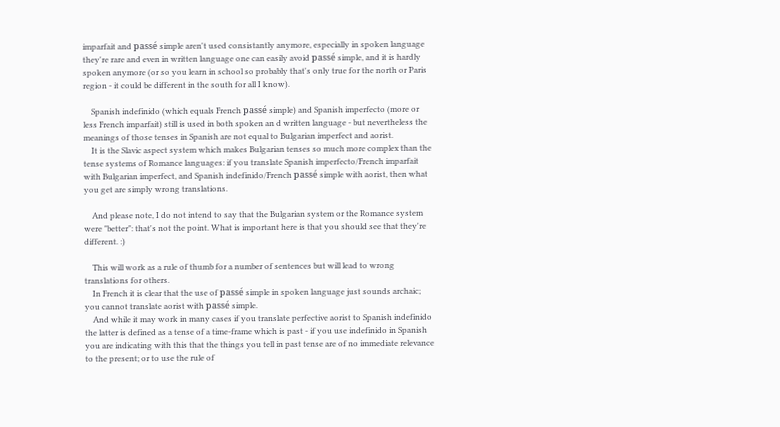imparfait and passé simple aren't used consistantly anymore, especially in spoken language they're rare and even in written language one can easily avoid passé simple, and it is hardly spoken anymore (or so you learn in school so probably that's only true for the north or Paris region - it could be different in the south for all I know).

    Spanish indefinido (which equals French passé simple) and Spanish imperfecto (more or less French imparfait) still is used in both spoken an d written language - but nevertheless the meanings of those tenses in Spanish are not equal to Bulgarian imperfect and aorist.
    It is the Slavic aspect system which makes Bulgarian tenses so much more complex than the tense systems of Romance languages: if you translate Spanish imperfecto/French imparfait with Bulgarian imperfect, and Spanish indefinido/French passé simple with aorist, then what you get are simply wrong translations.

    And please note, I do not intend to say that the Bulgarian system or the Romance system were "better": that's not the point. What is important here is that you should see that they're different. :)

    This will work as a rule of thumb for a number of sentences but will lead to wrong translations for others.
    In French it is clear that the use of passé simple in spoken language just sounds archaic; you cannot translate aorist with passé simple.
    And while it may work in many cases if you translate perfective aorist to Spanish indefinido the latter is defined as a tense of a time-frame which is past - if you use indefinido in Spanish you are indicating with this that the things you tell in past tense are of no immediate relevance to the present; or to use the rule of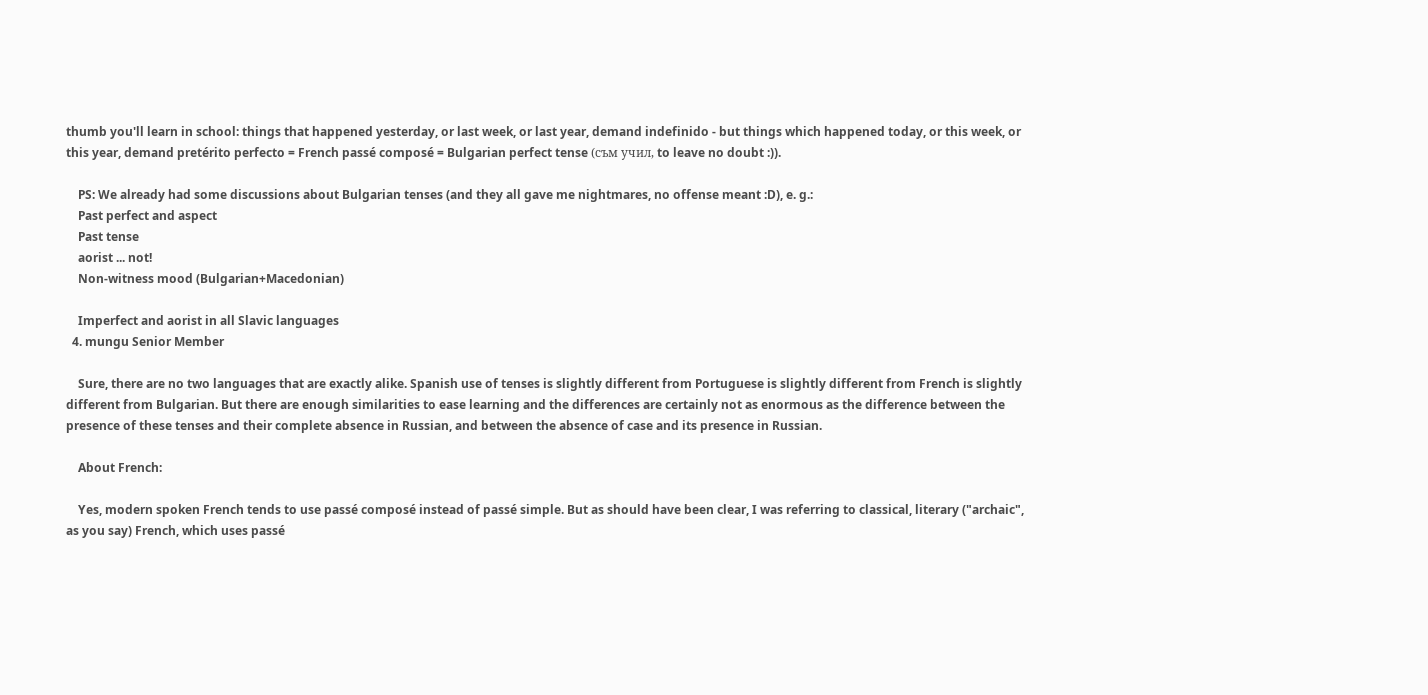thumb you'll learn in school: things that happened yesterday, or last week, or last year, demand indefinido - but things which happened today, or this week, or this year, demand pretérito perfecto = French passé composé = Bulgarian perfect tense (съм учил, to leave no doubt :)).

    PS: We already had some discussions about Bulgarian tenses (and they all gave me nightmares, no offense meant :D), e. g.:
    Past perfect and aspect
    Past tense
    aorist ... not!
    Non-witness mood (Bulgarian+Macedonian)

    Imperfect and aorist in all Slavic languages
  4. mungu Senior Member

    Sure, there are no two languages that are exactly alike. Spanish use of tenses is slightly different from Portuguese is slightly different from French is slightly different from Bulgarian. But there are enough similarities to ease learning and the differences are certainly not as enormous as the difference between the presence of these tenses and their complete absence in Russian, and between the absence of case and its presence in Russian.

    About French:

    Yes, modern spoken French tends to use passé composé instead of passé simple. But as should have been clear, I was referring to classical, literary ("archaic", as you say) French, which uses passé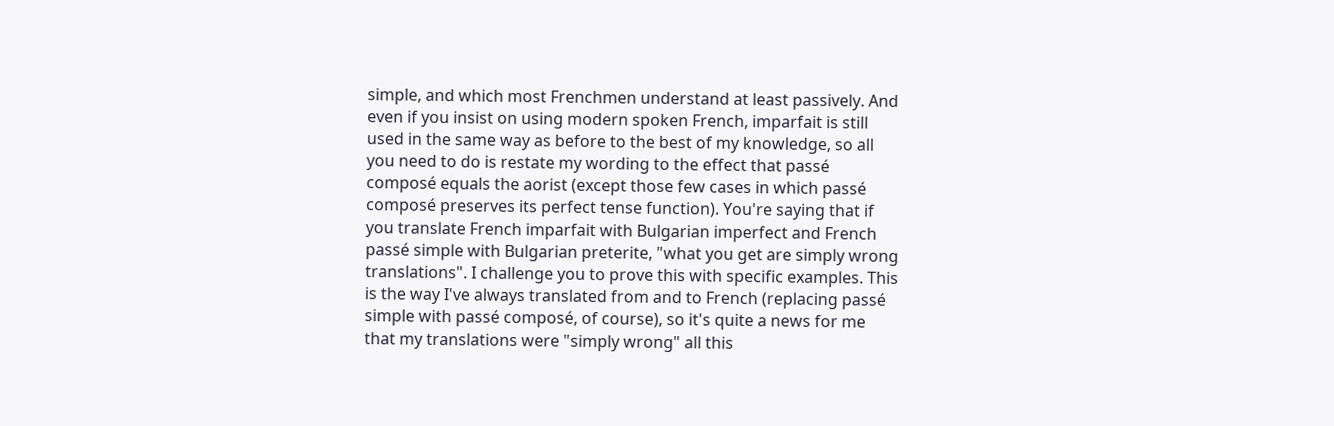simple, and which most Frenchmen understand at least passively. And even if you insist on using modern spoken French, imparfait is still used in the same way as before to the best of my knowledge, so all you need to do is restate my wording to the effect that passé composé equals the aorist (except those few cases in which passé composé preserves its perfect tense function). You're saying that if you translate French imparfait with Bulgarian imperfect and French passé simple with Bulgarian preterite, "what you get are simply wrong translations". I challenge you to prove this with specific examples. This is the way I've always translated from and to French (replacing passé simple with passé composé, of course), so it's quite a news for me that my translations were "simply wrong" all this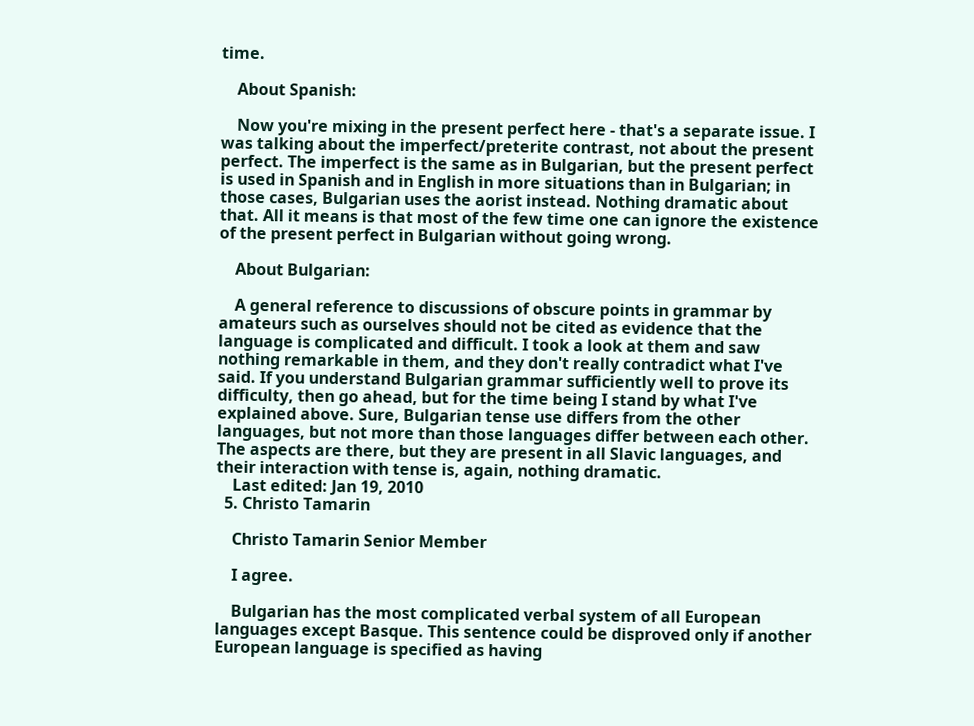time.

    About Spanish:

    Now you're mixing in the present perfect here - that's a separate issue. I was talking about the imperfect/preterite contrast, not about the present perfect. The imperfect is the same as in Bulgarian, but the present perfect is used in Spanish and in English in more situations than in Bulgarian; in those cases, Bulgarian uses the aorist instead. Nothing dramatic about that. All it means is that most of the few time one can ignore the existence of the present perfect in Bulgarian without going wrong.

    About Bulgarian:

    A general reference to discussions of obscure points in grammar by amateurs such as ourselves should not be cited as evidence that the language is complicated and difficult. I took a look at them and saw nothing remarkable in them, and they don't really contradict what I've said. If you understand Bulgarian grammar sufficiently well to prove its difficulty, then go ahead, but for the time being I stand by what I've explained above. Sure, Bulgarian tense use differs from the other languages, but not more than those languages differ between each other. The aspects are there, but they are present in all Slavic languages, and their interaction with tense is, again, nothing dramatic.
    Last edited: Jan 19, 2010
  5. Christo Tamarin

    Christo Tamarin Senior Member

    I agree.

    Bulgarian has the most complicated verbal system of all European languages except Basque. This sentence could be disproved only if another European language is specified as having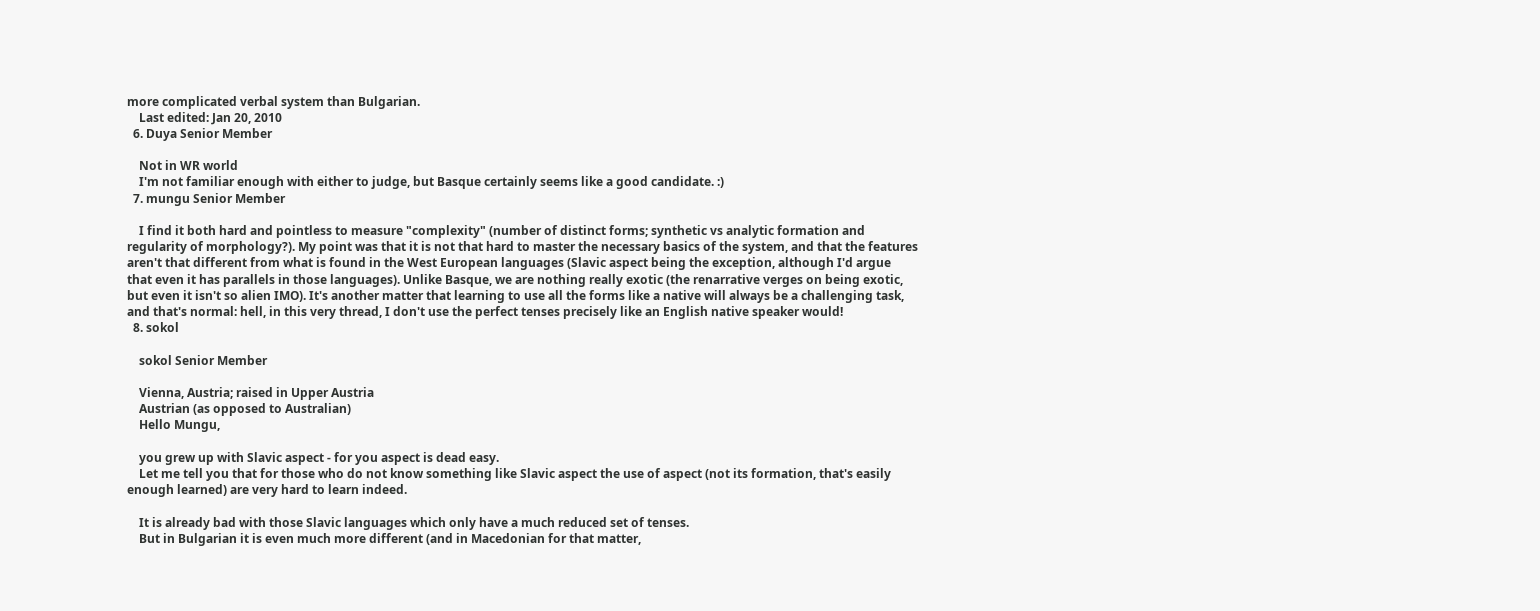more complicated verbal system than Bulgarian.
    Last edited: Jan 20, 2010
  6. Duya Senior Member

    Not in WR world
    I'm not familiar enough with either to judge, but Basque certainly seems like a good candidate. :)
  7. mungu Senior Member

    I find it both hard and pointless to measure "complexity" (number of distinct forms; synthetic vs analytic formation and regularity of morphology?). My point was that it is not that hard to master the necessary basics of the system, and that the features aren't that different from what is found in the West European languages (Slavic aspect being the exception, although I'd argue that even it has parallels in those languages). Unlike Basque, we are nothing really exotic (the renarrative verges on being exotic, but even it isn't so alien IMO). It's another matter that learning to use all the forms like a native will always be a challenging task, and that's normal: hell, in this very thread, I don't use the perfect tenses precisely like an English native speaker would!
  8. sokol

    sokol Senior Member

    Vienna, Austria; raised in Upper Austria
    Austrian (as opposed to Australian)
    Hello Mungu,

    you grew up with Slavic aspect - for you aspect is dead easy.
    Let me tell you that for those who do not know something like Slavic aspect the use of aspect (not its formation, that's easily enough learned) are very hard to learn indeed.

    It is already bad with those Slavic languages which only have a much reduced set of tenses.
    But in Bulgarian it is even much more different (and in Macedonian for that matter,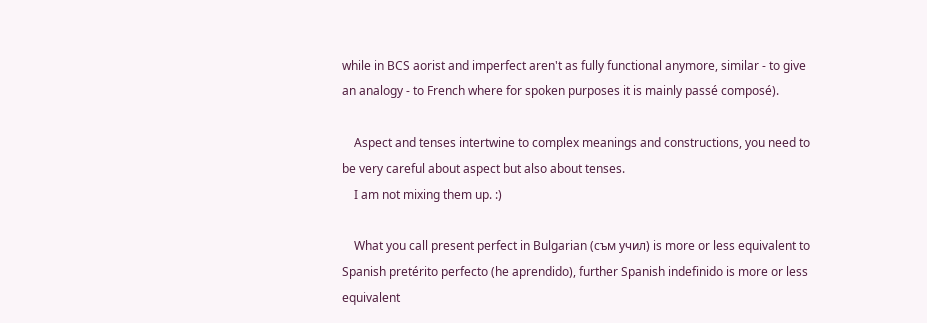while in BCS aorist and imperfect aren't as fully functional anymore, similar - to give an analogy - to French where for spoken purposes it is mainly passé composé).

    Aspect and tenses intertwine to complex meanings and constructions, you need to be very careful about aspect but also about tenses.
    I am not mixing them up. :)

    What you call present perfect in Bulgarian (съм учил) is more or less equivalent to Spanish pretérito perfecto (he aprendido), further Spanish indefinido is more or less equivalent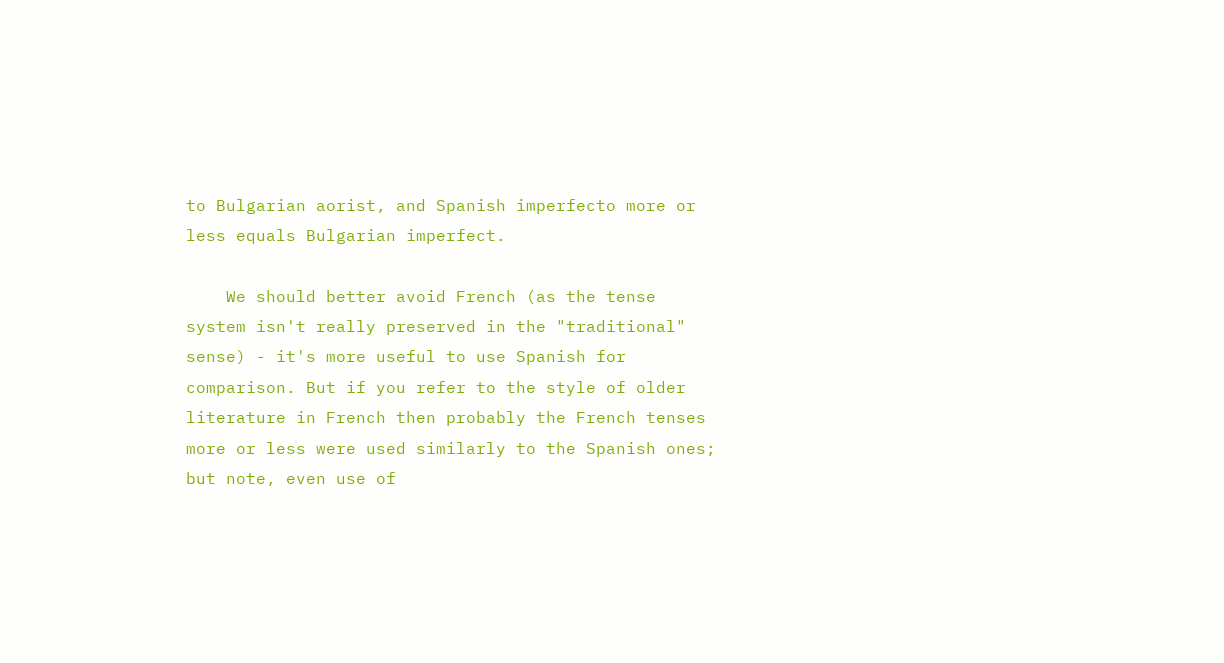to Bulgarian aorist, and Spanish imperfecto more or less equals Bulgarian imperfect.

    We should better avoid French (as the tense system isn't really preserved in the "traditional" sense) - it's more useful to use Spanish for comparison. But if you refer to the style of older literature in French then probably the French tenses more or less were used similarly to the Spanish ones; but note, even use of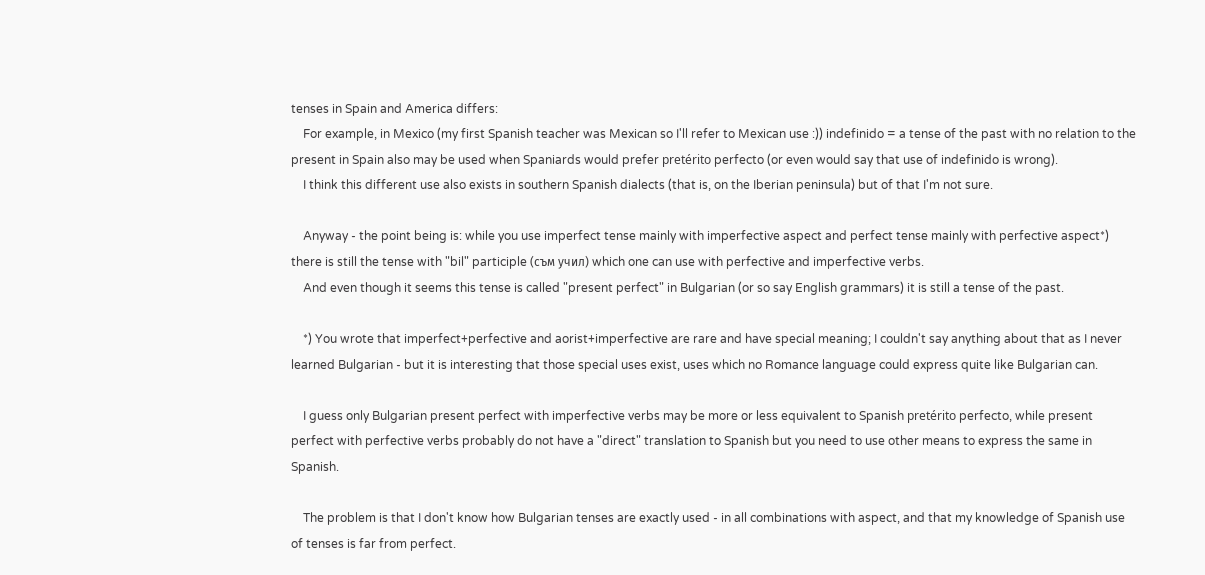tenses in Spain and America differs:
    For example, in Mexico (my first Spanish teacher was Mexican so I'll refer to Mexican use :)) indefinido = a tense of the past with no relation to the present in Spain also may be used when Spaniards would prefer pretérito perfecto (or even would say that use of indefinido is wrong).
    I think this different use also exists in southern Spanish dialects (that is, on the Iberian peninsula) but of that I'm not sure.

    Anyway - the point being is: while you use imperfect tense mainly with imperfective aspect and perfect tense mainly with perfective aspect*) there is still the tense with "bil" participle (съм учил) which one can use with perfective and imperfective verbs.
    And even though it seems this tense is called "present perfect" in Bulgarian (or so say English grammars) it is still a tense of the past.

    *) You wrote that imperfect+perfective and aorist+imperfective are rare and have special meaning; I couldn't say anything about that as I never learned Bulgarian - but it is interesting that those special uses exist, uses which no Romance language could express quite like Bulgarian can.

    I guess only Bulgarian present perfect with imperfective verbs may be more or less equivalent to Spanish pretérito perfecto, while present perfect with perfective verbs probably do not have a "direct" translation to Spanish but you need to use other means to express the same in Spanish.

    The problem is that I don't know how Bulgarian tenses are exactly used - in all combinations with aspect, and that my knowledge of Spanish use of tenses is far from perfect.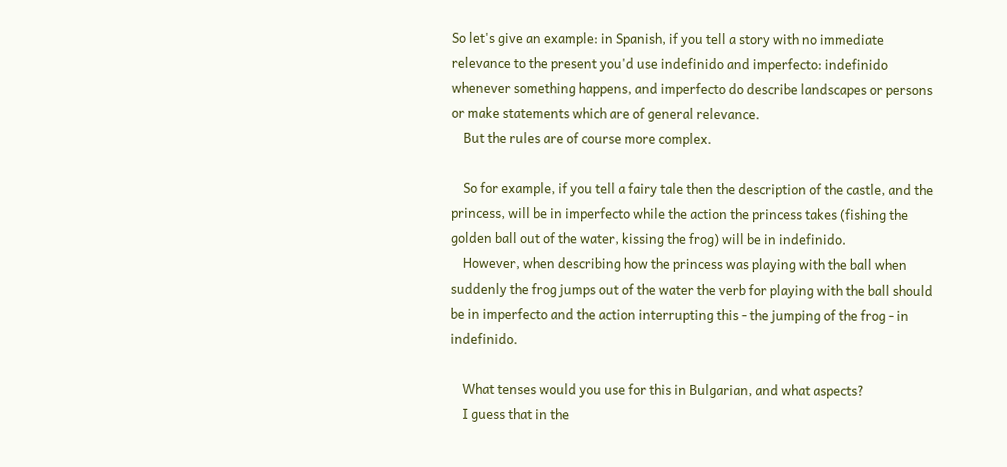So let's give an example: in Spanish, if you tell a story with no immediate relevance to the present you'd use indefinido and imperfecto: indefinido whenever something happens, and imperfecto do describe landscapes or persons or make statements which are of general relevance.
    But the rules are of course more complex.

    So for example, if you tell a fairy tale then the description of the castle, and the princess, will be in imperfecto while the action the princess takes (fishing the golden ball out of the water, kissing the frog) will be in indefinido.
    However, when describing how the princess was playing with the ball when suddenly the frog jumps out of the water the verb for playing with the ball should be in imperfecto and the action interrupting this - the jumping of the frog - in indefinido.

    What tenses would you use for this in Bulgarian, and what aspects?
    I guess that in the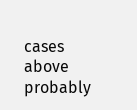cases above probably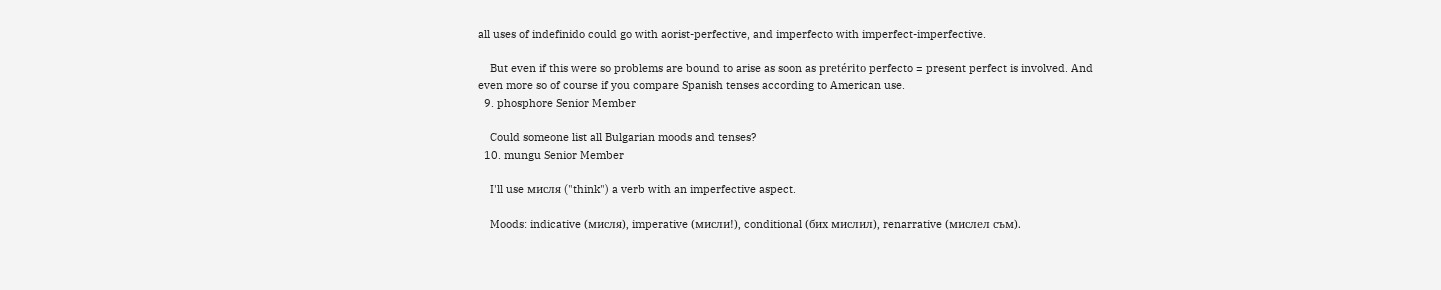all uses of indefinido could go with aorist-perfective, and imperfecto with imperfect-imperfective.

    But even if this were so problems are bound to arise as soon as pretérito perfecto = present perfect is involved. And even more so of course if you compare Spanish tenses according to American use.
  9. phosphore Senior Member

    Could someone list all Bulgarian moods and tenses?
  10. mungu Senior Member

    I'll use мисля ("think") a verb with an imperfective aspect.

    Moods: indicative (мисля), imperative (мисли!), conditional (бих мислил), renarrative (мислел съм).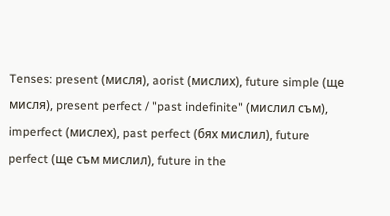Tenses: present (мисля), aorist (мислих), future simple (ще мисля), present perfect / "past indefinite" (мислил съм), imperfect (мислех), past perfect (бях мислил), future perfect (ще съм мислил), future in the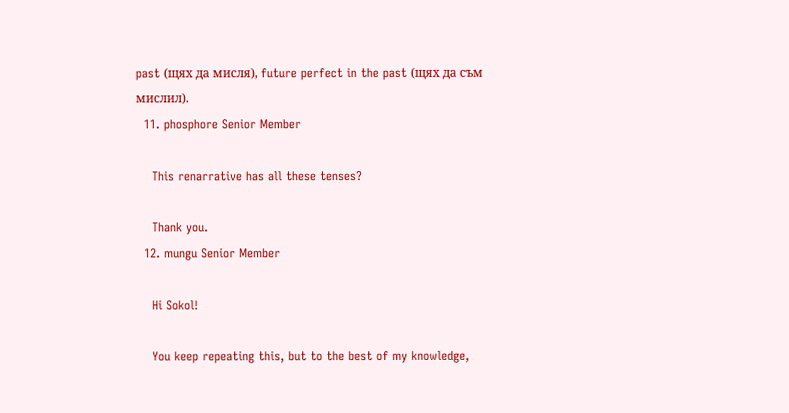past (щях да мисля), future perfect in the past (щях да съм мислил).
  11. phosphore Senior Member

    This renarrative has all these tenses?

    Thank you.
  12. mungu Senior Member

    Hi Sokol!

    You keep repeating this, but to the best of my knowledge,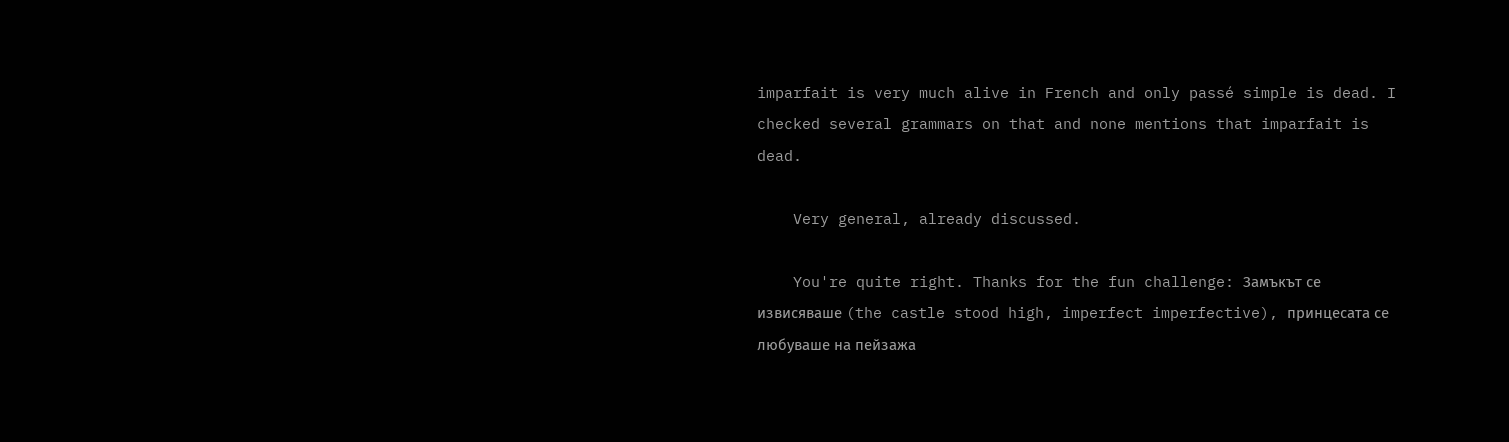imparfait is very much alive in French and only passé simple is dead. I checked several grammars on that and none mentions that imparfait is dead.

    Very general, already discussed.

    You're quite right. Thanks for the fun challenge: Замъкът се извисяваше (the castle stood high, imperfect imperfective), принцесата се любуваше на пейзажа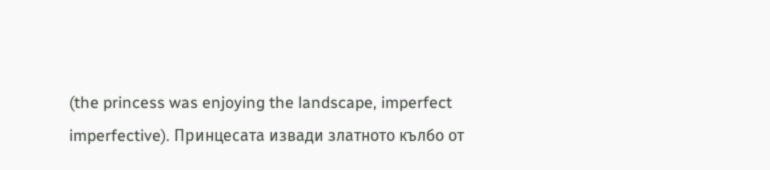(the princess was enjoying the landscape, imperfect imperfective). Принцесата извади златното кълбо от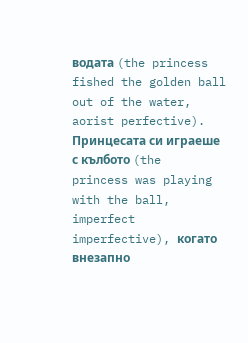водата (the princess fished the golden ball out of the water, aorist perfective). Принцесата си играеше с кълбото (the princess was playing with the ball, imperfect imperfective), когато внезапно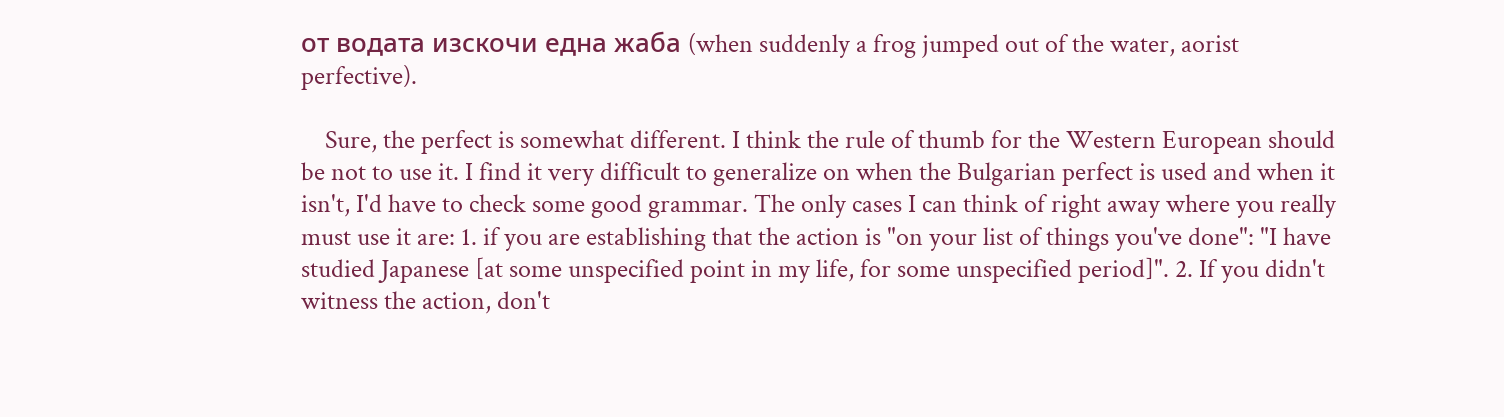от водата изскочи една жаба (when suddenly a frog jumped out of the water, aorist perfective).

    Sure, the perfect is somewhat different. I think the rule of thumb for the Western European should be not to use it. I find it very difficult to generalize on when the Bulgarian perfect is used and when it isn't, I'd have to check some good grammar. The only cases I can think of right away where you really must use it are: 1. if you are establishing that the action is "on your list of things you've done": "I have studied Japanese [at some unspecified point in my life, for some unspecified period]". 2. If you didn't witness the action, don't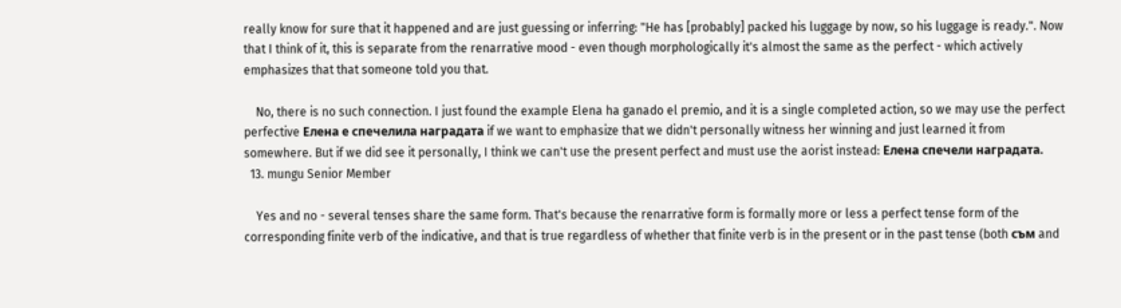really know for sure that it happened and are just guessing or inferring: "He has [probably] packed his luggage by now, so his luggage is ready.". Now that I think of it, this is separate from the renarrative mood - even though morphologically it's almost the same as the perfect - which actively emphasizes that that someone told you that.

    No, there is no such connection. I just found the example Elena ha ganado el premio, and it is a single completed action, so we may use the perfect perfective Елена е спечелила наградата if we want to emphasize that we didn't personally witness her winning and just learned it from somewhere. But if we did see it personally, I think we can't use the present perfect and must use the aorist instead: Елена спечели наградата.
  13. mungu Senior Member

    Yes and no - several tenses share the same form. That's because the renarrative form is formally more or less a perfect tense form of the corresponding finite verb of the indicative, and that is true regardless of whether that finite verb is in the present or in the past tense (both съм and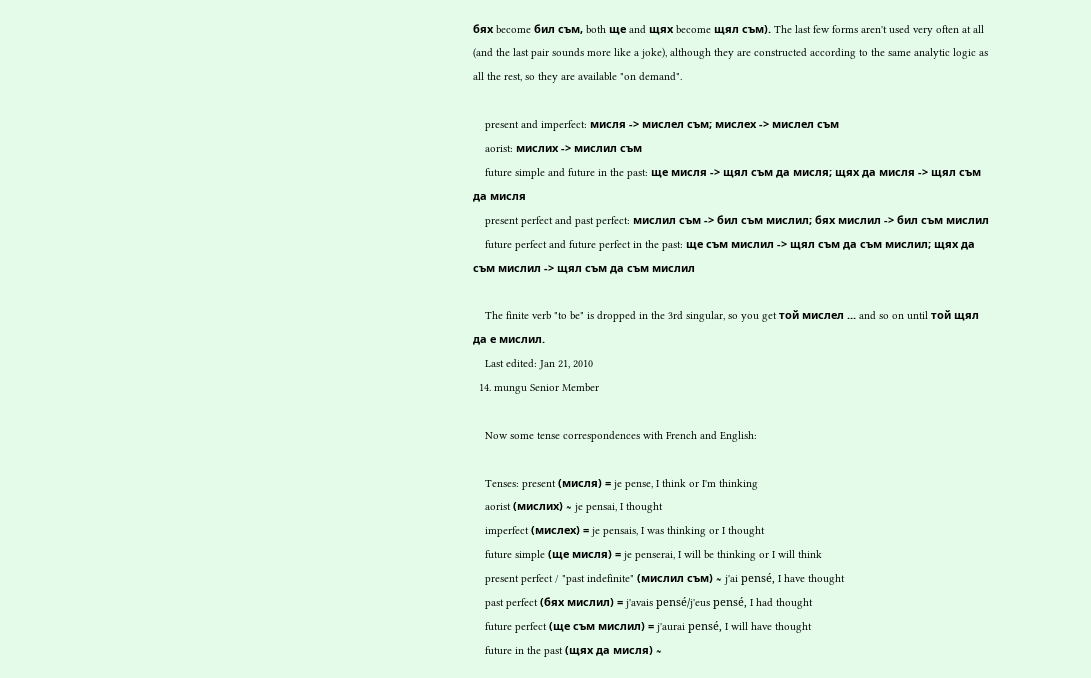бях become бил съм, both ще and щях become щял съм). The last few forms aren't used very often at all (and the last pair sounds more like a joke), although they are constructed according to the same analytic logic as all the rest, so they are available "on demand".

    present and imperfect: мисля -> мислел съм; мислех -> мислел съм
    aorist: мислих -> мислил съм
    future simple and future in the past: ще мисля -> щял съм да мисля; щях да мисля -> щял съм да мисля
    present perfect and past perfect: мислил съм -> бил съм мислил; бях мислил -> бил съм мислил
    future perfect and future perfect in the past: ще съм мислил -> щял съм да съм мислил; щях да съм мислил -> щял съм да съм мислил

    The finite verb "to be" is dropped in the 3rd singular, so you get той мислел ... and so on until той щял да е мислил.
    Last edited: Jan 21, 2010
  14. mungu Senior Member

    Now some tense correspondences with French and English:

    Tenses: present (мисля) = je pense, I think or I'm thinking
    aorist (мислих) ≈ je pensai, I thought
    imperfect (мислех) = je pensais, I was thinking or I thought
    future simple (ще мисля) = je penserai, I will be thinking or I will think
    present perfect / "past indefinite" (мислил съм) ≈ j'ai pensé, I have thought
    past perfect (бях мислил) = j'avais pensé/j'eus pensé, I had thought
    future perfect (ще съм мислил) = j'aurai pensé, I will have thought
    future in the past (щях да мисля) ≈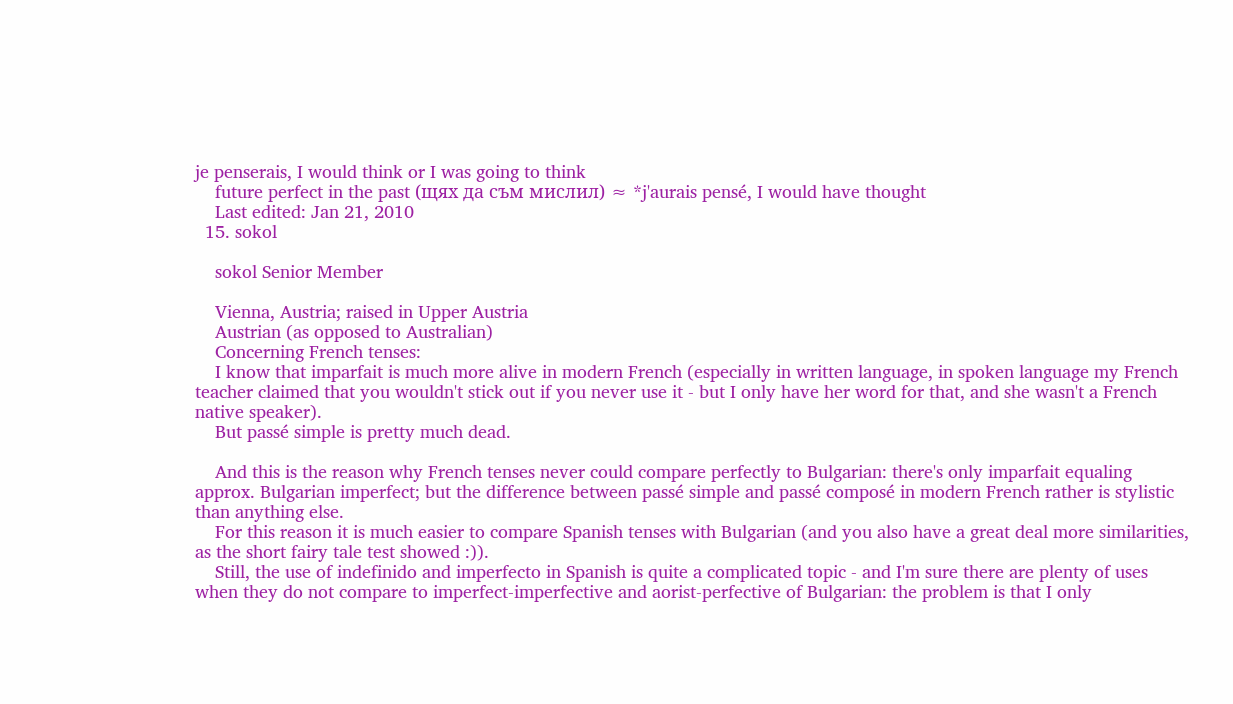je penserais, I would think or I was going to think
    future perfect in the past (щях да съм мислил) ≈ *j'aurais pensé, I would have thought
    Last edited: Jan 21, 2010
  15. sokol

    sokol Senior Member

    Vienna, Austria; raised in Upper Austria
    Austrian (as opposed to Australian)
    Concerning French tenses:
    I know that imparfait is much more alive in modern French (especially in written language, in spoken language my French teacher claimed that you wouldn't stick out if you never use it - but I only have her word for that, and she wasn't a French native speaker).
    But passé simple is pretty much dead.

    And this is the reason why French tenses never could compare perfectly to Bulgarian: there's only imparfait equaling approx. Bulgarian imperfect; but the difference between passé simple and passé composé in modern French rather is stylistic than anything else.
    For this reason it is much easier to compare Spanish tenses with Bulgarian (and you also have a great deal more similarities, as the short fairy tale test showed :)).
    Still, the use of indefinido and imperfecto in Spanish is quite a complicated topic - and I'm sure there are plenty of uses when they do not compare to imperfect-imperfective and aorist-perfective of Bulgarian: the problem is that I only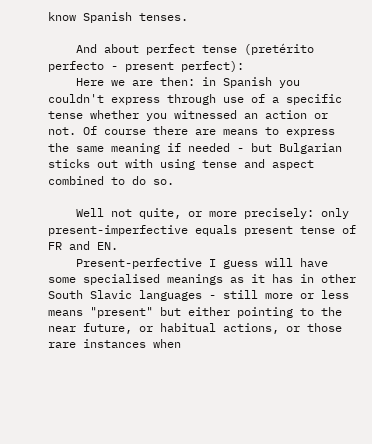know Spanish tenses.

    And about perfect tense (pretérito perfecto - present perfect):
    Here we are then: in Spanish you couldn't express through use of a specific tense whether you witnessed an action or not. Of course there are means to express the same meaning if needed - but Bulgarian sticks out with using tense and aspect combined to do so.

    Well not quite, or more precisely: only present-imperfective equals present tense of FR and EN.
    Present-perfective I guess will have some specialised meanings as it has in other South Slavic languages - still more or less means "present" but either pointing to the near future, or habitual actions, or those rare instances when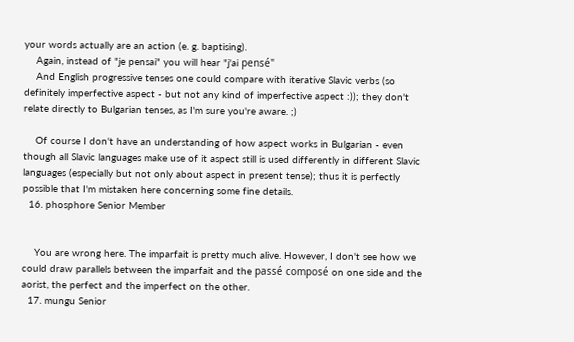your words actually are an action (e. g. baptising).
    Again, instead of "je pensai" you will hear "j'ai pensé"
    And English progressive tenses one could compare with iterative Slavic verbs (so definitely imperfective aspect - but not any kind of imperfective aspect :)); they don't relate directly to Bulgarian tenses, as I'm sure you're aware. ;)

    Of course I don't have an understanding of how aspect works in Bulgarian - even though all Slavic languages make use of it aspect still is used differently in different Slavic languages (especially but not only about aspect in present tense); thus it is perfectly possible that I'm mistaken here concerning some fine details.
  16. phosphore Senior Member


    You are wrong here. The imparfait is pretty much alive. However, I don't see how we could draw parallels between the imparfait and the passé composé on one side and the aorist, the perfect and the imperfect on the other.
  17. mungu Senior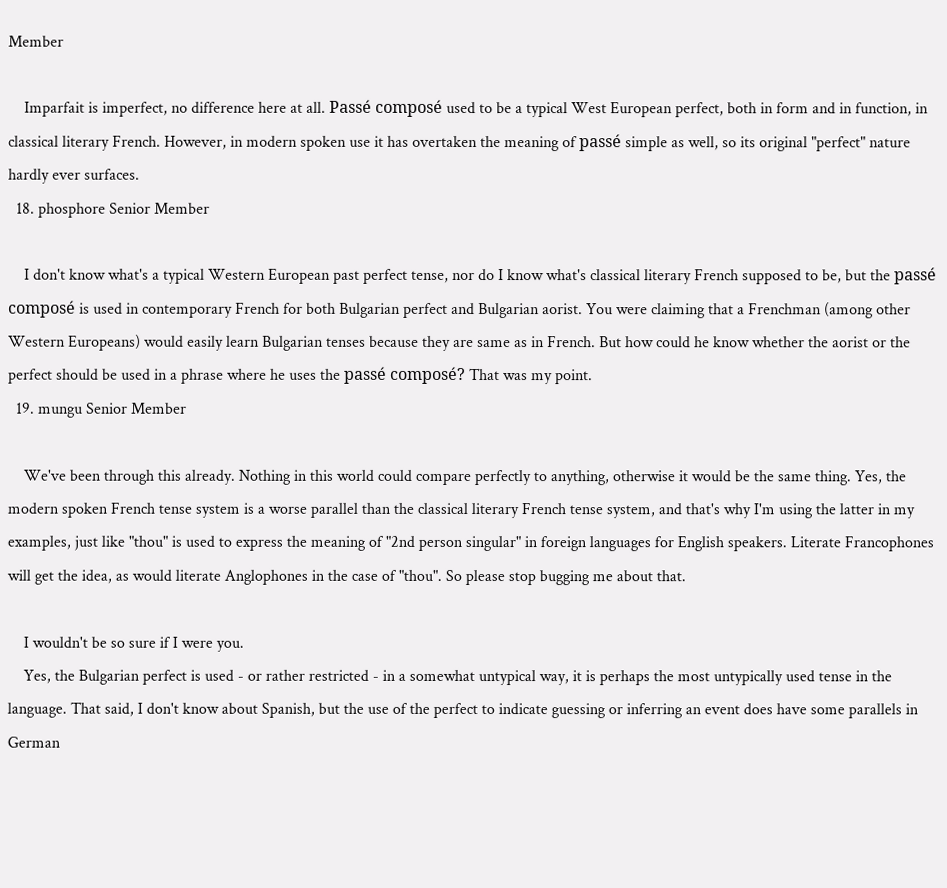Member

    Imparfait is imperfect, no difference here at all. Passé composé used to be a typical West European perfect, both in form and in function, in classical literary French. However, in modern spoken use it has overtaken the meaning of passé simple as well, so its original "perfect" nature hardly ever surfaces.
  18. phosphore Senior Member

    I don't know what's a typical Western European past perfect tense, nor do I know what's classical literary French supposed to be, but the passé composé is used in contemporary French for both Bulgarian perfect and Bulgarian aorist. You were claiming that a Frenchman (among other Western Europeans) would easily learn Bulgarian tenses because they are same as in French. But how could he know whether the aorist or the perfect should be used in a phrase where he uses the passé composé? That was my point.
  19. mungu Senior Member

    We've been through this already. Nothing in this world could compare perfectly to anything, otherwise it would be the same thing. Yes, the modern spoken French tense system is a worse parallel than the classical literary French tense system, and that's why I'm using the latter in my examples, just like "thou" is used to express the meaning of "2nd person singular" in foreign languages for English speakers. Literate Francophones will get the idea, as would literate Anglophones in the case of "thou". So please stop bugging me about that.

    I wouldn't be so sure if I were you.
    Yes, the Bulgarian perfect is used - or rather restricted - in a somewhat untypical way, it is perhaps the most untypically used tense in the language. That said, I don't know about Spanish, but the use of the perfect to indicate guessing or inferring an event does have some parallels in German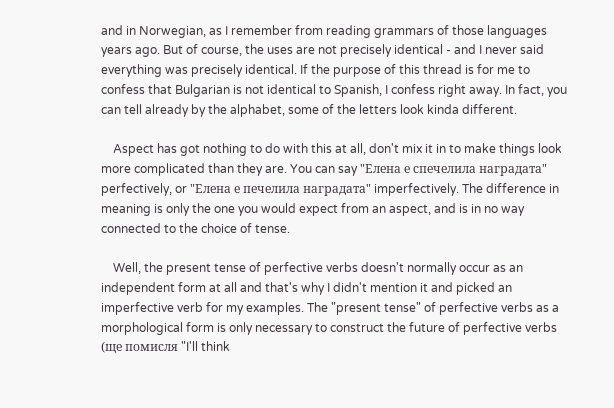and in Norwegian, as I remember from reading grammars of those languages years ago. But of course, the uses are not precisely identical - and I never said everything was precisely identical. If the purpose of this thread is for me to confess that Bulgarian is not identical to Spanish, I confess right away. In fact, you can tell already by the alphabet, some of the letters look kinda different.

    Aspect has got nothing to do with this at all, don't mix it in to make things look more complicated than they are. You can say "Елена е спечелила наградата" perfectively, or "Елена е печелила наградата" imperfectively. The difference in meaning is only the one you would expect from an aspect, and is in no way connected to the choice of tense.

    Well, the present tense of perfective verbs doesn't normally occur as an independent form at all and that's why I didn't mention it and picked an imperfective verb for my examples. The "present tense" of perfective verbs as a morphological form is only necessary to construct the future of perfective verbs (ще помисля "I'll think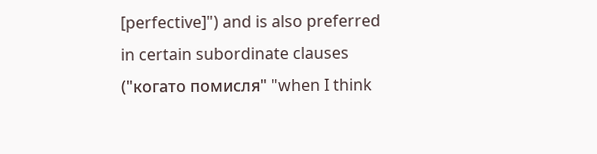[perfective]") and is also preferred in certain subordinate clauses ("когато помисля" "when I think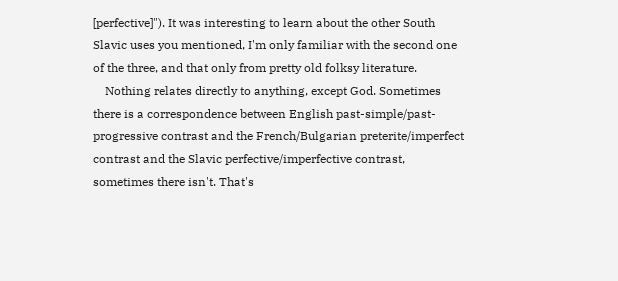[perfective]"). It was interesting to learn about the other South Slavic uses you mentioned, I'm only familiar with the second one of the three, and that only from pretty old folksy literature.
    Nothing relates directly to anything, except God. Sometimes there is a correspondence between English past-simple/past-progressive contrast and the French/Bulgarian preterite/imperfect contrast and the Slavic perfective/imperfective contrast, sometimes there isn't. That's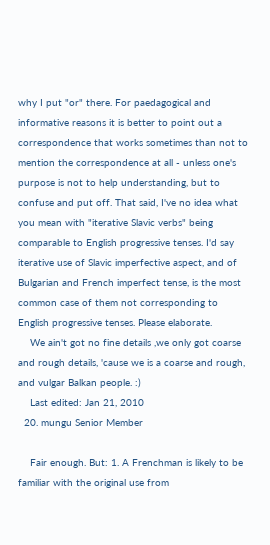why I put "or" there. For paedagogical and informative reasons it is better to point out a correspondence that works sometimes than not to mention the correspondence at all - unless one's purpose is not to help understanding, but to confuse and put off. That said, I've no idea what you mean with "iterative Slavic verbs" being comparable to English progressive tenses. I'd say iterative use of Slavic imperfective aspect, and of Bulgarian and French imperfect tense, is the most common case of them not corresponding to English progressive tenses. Please elaborate.
    We ain't got no fine details ,we only got coarse and rough details, 'cause we is a coarse and rough, and vulgar Balkan people. :)
    Last edited: Jan 21, 2010
  20. mungu Senior Member

    Fair enough. But: 1. A Frenchman is likely to be familiar with the original use from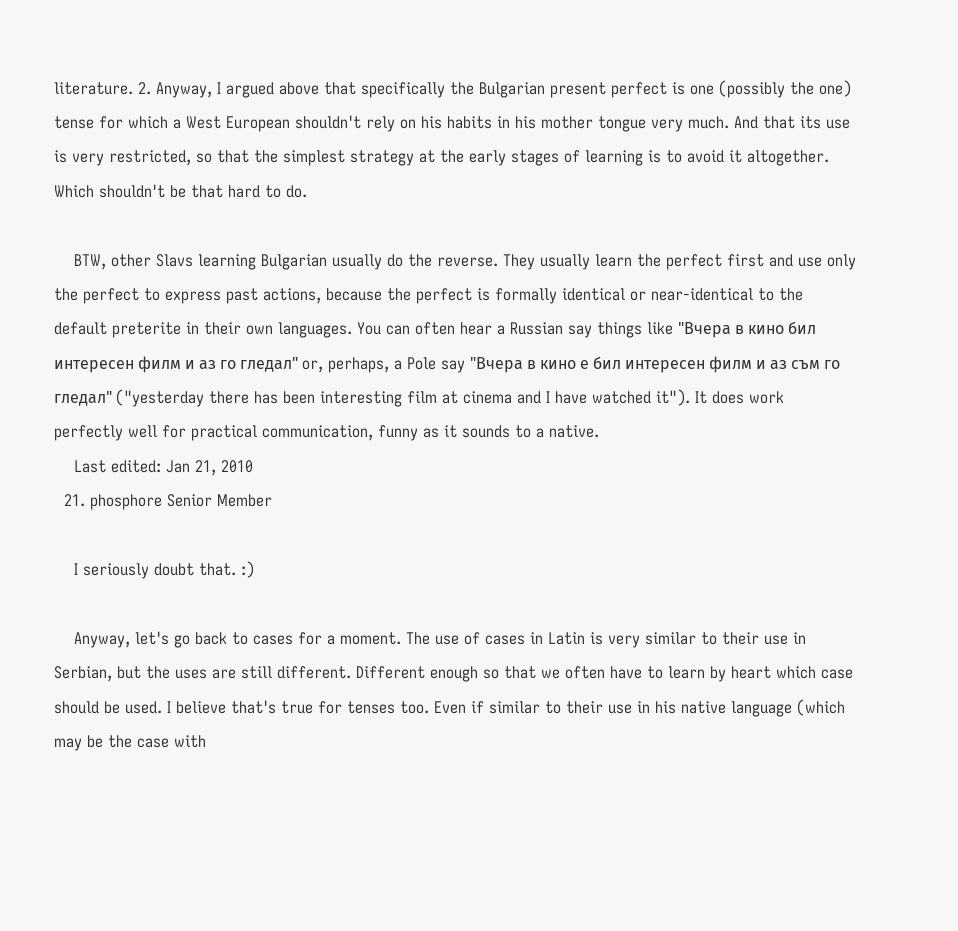literature. 2. Anyway, I argued above that specifically the Bulgarian present perfect is one (possibly the one) tense for which a West European shouldn't rely on his habits in his mother tongue very much. And that its use is very restricted, so that the simplest strategy at the early stages of learning is to avoid it altogether. Which shouldn't be that hard to do.

    BTW, other Slavs learning Bulgarian usually do the reverse. They usually learn the perfect first and use only the perfect to express past actions, because the perfect is formally identical or near-identical to the default preterite in their own languages. You can often hear a Russian say things like "Вчера в кино бил интересен филм и аз го гледал" or, perhaps, a Pole say "Вчера в кино е бил интересен филм и аз съм го гледал" ("yesterday there has been interesting film at cinema and I have watched it"). It does work perfectly well for practical communication, funny as it sounds to a native.
    Last edited: Jan 21, 2010
  21. phosphore Senior Member

    I seriously doubt that. :)

    Anyway, let's go back to cases for a moment. The use of cases in Latin is very similar to their use in Serbian, but the uses are still different. Different enough so that we often have to learn by heart which case should be used. I believe that's true for tenses too. Even if similar to their use in his native language (which may be the case with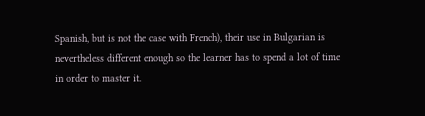Spanish, but is not the case with French), their use in Bulgarian is nevertheless different enough so the learner has to spend a lot of time in order to master it.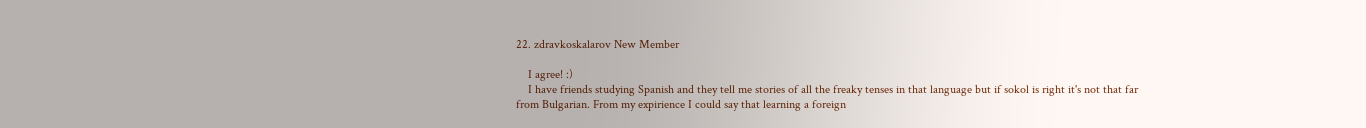22. zdravkoskalarov New Member

    I agree! :)
    I have friends studying Spanish and they tell me stories of all the freaky tenses in that language but if sokol is right it's not that far from Bulgarian. From my expirience I could say that learning a foreign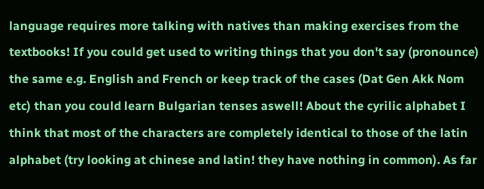language requires more talking with natives than making exercises from the textbooks! If you could get used to writing things that you don't say (pronounce) the same e.g. English and French or keep track of the cases (Dat Gen Akk Nom etc) than you could learn Bulgarian tenses aswell! About the cyrilic alphabet I think that most of the characters are completely identical to those of the latin alphabet (try looking at chinese and latin! they have nothing in common). As far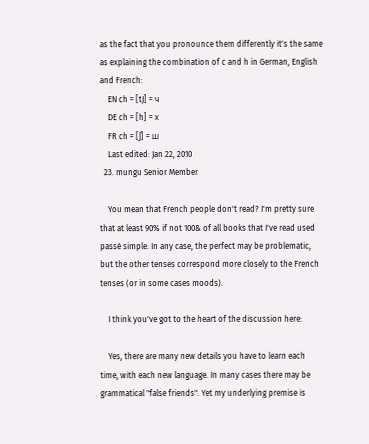as the fact that you pronounce them differently it's the same as explaining the combination of c and h in German, English and French:
    EN ch = [tJ] = ч
    DE ch = [h] = х
    FR ch = [ʃ] = ш
    Last edited: Jan 22, 2010
  23. mungu Senior Member

    You mean that French people don't read? I'm pretty sure that at least 90% if not 100& of all books that I've read used passé simple. In any case, the perfect may be problematic, but the other tenses correspond more closely to the French tenses (or in some cases moods).

    I think you've got to the heart of the discussion here:

    Yes, there are many new details you have to learn each time, with each new language. In many cases there may be grammatical "false friends". Yet my underlying premise is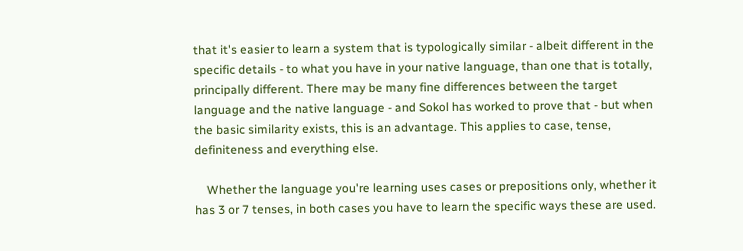that it's easier to learn a system that is typologically similar - albeit different in the specific details - to what you have in your native language, than one that is totally, principally different. There may be many fine differences between the target language and the native language - and Sokol has worked to prove that - but when the basic similarity exists, this is an advantage. This applies to case, tense, definiteness and everything else.

    Whether the language you're learning uses cases or prepositions only, whether it has 3 or 7 tenses, in both cases you have to learn the specific ways these are used.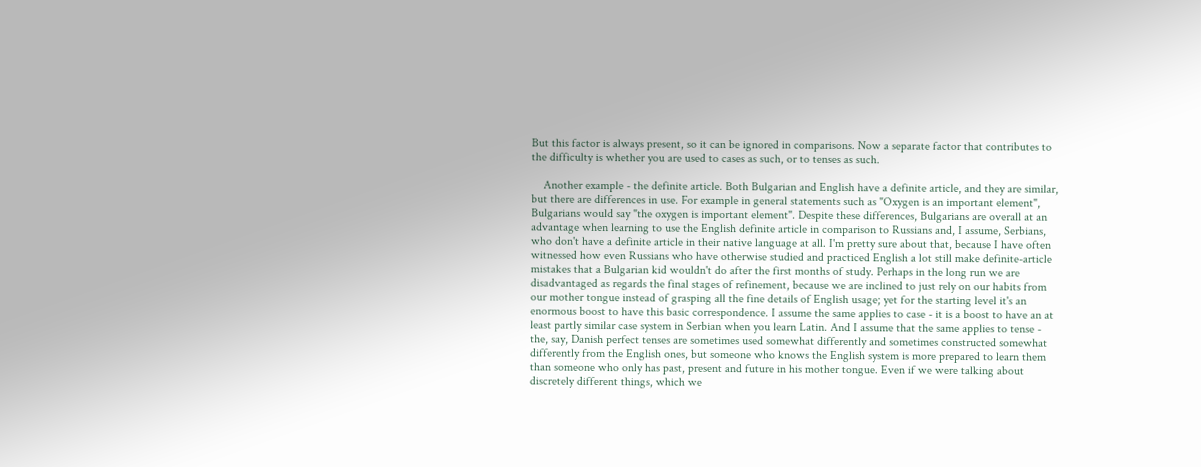But this factor is always present, so it can be ignored in comparisons. Now a separate factor that contributes to the difficulty is whether you are used to cases as such, or to tenses as such.

    Another example - the definite article. Both Bulgarian and English have a definite article, and they are similar, but there are differences in use. For example in general statements such as "Oxygen is an important element", Bulgarians would say "the oxygen is important element". Despite these differences, Bulgarians are overall at an advantage when learning to use the English definite article in comparison to Russians and, I assume, Serbians, who don't have a definite article in their native language at all. I'm pretty sure about that, because I have often witnessed how even Russians who have otherwise studied and practiced English a lot still make definite-article mistakes that a Bulgarian kid wouldn't do after the first months of study. Perhaps in the long run we are disadvantaged as regards the final stages of refinement, because we are inclined to just rely on our habits from our mother tongue instead of grasping all the fine details of English usage; yet for the starting level it's an enormous boost to have this basic correspondence. I assume the same applies to case - it is a boost to have an at least partly similar case system in Serbian when you learn Latin. And I assume that the same applies to tense - the, say, Danish perfect tenses are sometimes used somewhat differently and sometimes constructed somewhat differently from the English ones, but someone who knows the English system is more prepared to learn them than someone who only has past, present and future in his mother tongue. Even if we were talking about discretely different things, which we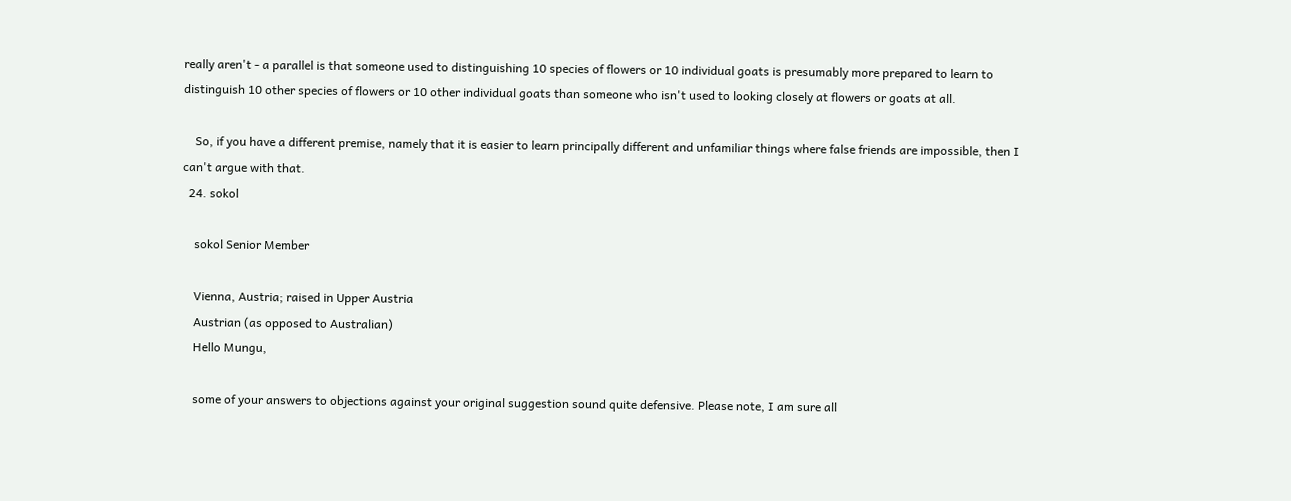really aren't - a parallel is that someone used to distinguishing 10 species of flowers or 10 individual goats is presumably more prepared to learn to distinguish 10 other species of flowers or 10 other individual goats than someone who isn't used to looking closely at flowers or goats at all.

    So, if you have a different premise, namely that it is easier to learn principally different and unfamiliar things where false friends are impossible, then I can't argue with that.
  24. sokol

    sokol Senior Member

    Vienna, Austria; raised in Upper Austria
    Austrian (as opposed to Australian)
    Hello Mungu,

    some of your answers to objections against your original suggestion sound quite defensive. Please note, I am sure all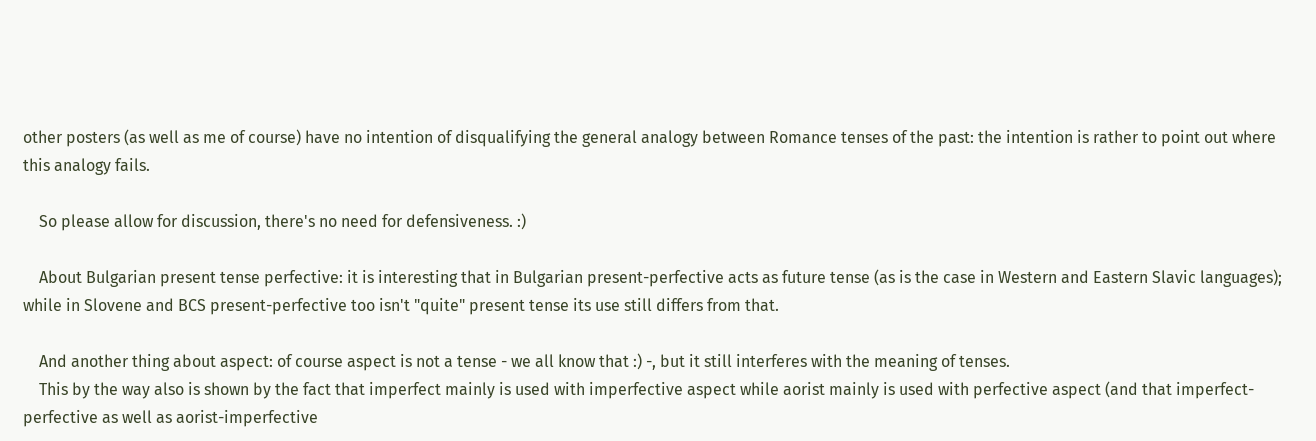other posters (as well as me of course) have no intention of disqualifying the general analogy between Romance tenses of the past: the intention is rather to point out where this analogy fails.

    So please allow for discussion, there's no need for defensiveness. :)

    About Bulgarian present tense perfective: it is interesting that in Bulgarian present-perfective acts as future tense (as is the case in Western and Eastern Slavic languages); while in Slovene and BCS present-perfective too isn't "quite" present tense its use still differs from that.

    And another thing about aspect: of course aspect is not a tense - we all know that :) -, but it still interferes with the meaning of tenses.
    This by the way also is shown by the fact that imperfect mainly is used with imperfective aspect while aorist mainly is used with perfective aspect (and that imperfect-perfective as well as aorist-imperfective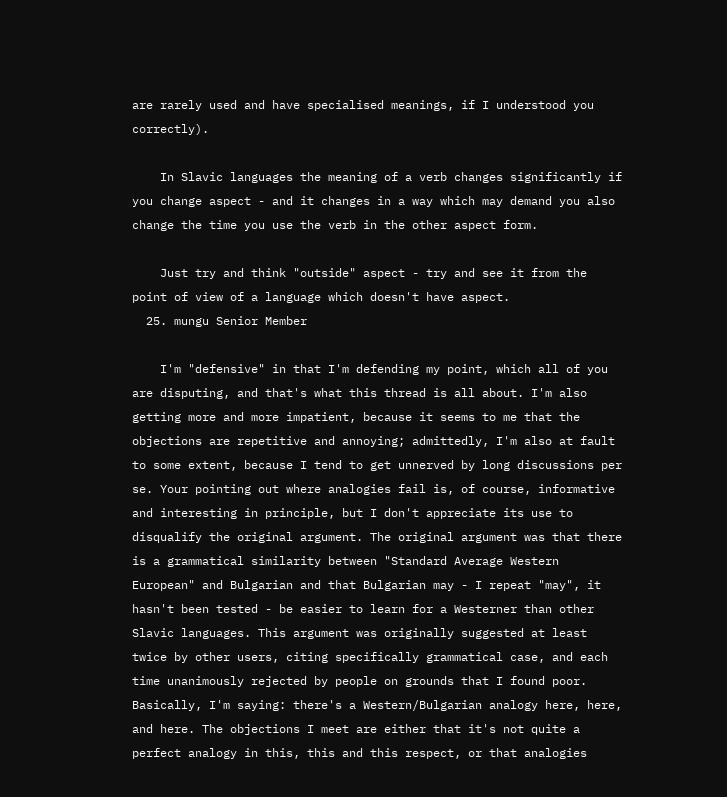are rarely used and have specialised meanings, if I understood you correctly).

    In Slavic languages the meaning of a verb changes significantly if you change aspect - and it changes in a way which may demand you also change the time you use the verb in the other aspect form.

    Just try and think "outside" aspect - try and see it from the point of view of a language which doesn't have aspect.
  25. mungu Senior Member

    I'm "defensive" in that I'm defending my point, which all of you are disputing, and that's what this thread is all about. I'm also getting more and more impatient, because it seems to me that the objections are repetitive and annoying; admittedly, I'm also at fault to some extent, because I tend to get unnerved by long discussions per se. Your pointing out where analogies fail is, of course, informative and interesting in principle, but I don't appreciate its use to disqualify the original argument. The original argument was that there is a grammatical similarity between "Standard Average Western European" and Bulgarian and that Bulgarian may - I repeat "may", it hasn't been tested - be easier to learn for a Westerner than other Slavic languages. This argument was originally suggested at least twice by other users, citing specifically grammatical case, and each time unanimously rejected by people on grounds that I found poor. Basically, I'm saying: there's a Western/Bulgarian analogy here, here, and here. The objections I meet are either that it's not quite a perfect analogy in this, this and this respect, or that analogies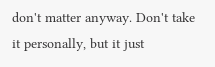don't matter anyway. Don't take it personally, but it just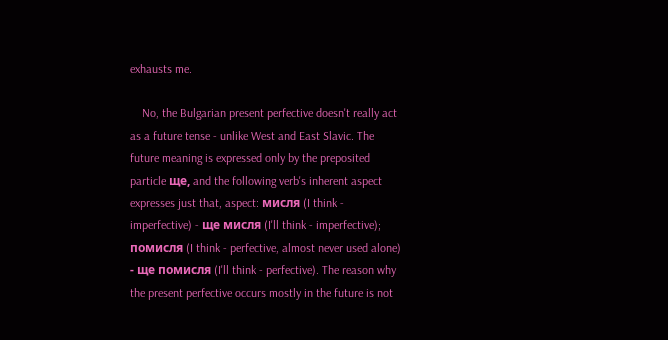exhausts me.

    No, the Bulgarian present perfective doesn't really act as a future tense - unlike West and East Slavic. The future meaning is expressed only by the preposited particle ще, and the following verb's inherent aspect expresses just that, aspect: мисля (I think - imperfective) - ще мисля (I'll think - imperfective); помисля (I think - perfective, almost never used alone) - ще помисля (I'll think - perfective). The reason why the present perfective occurs mostly in the future is not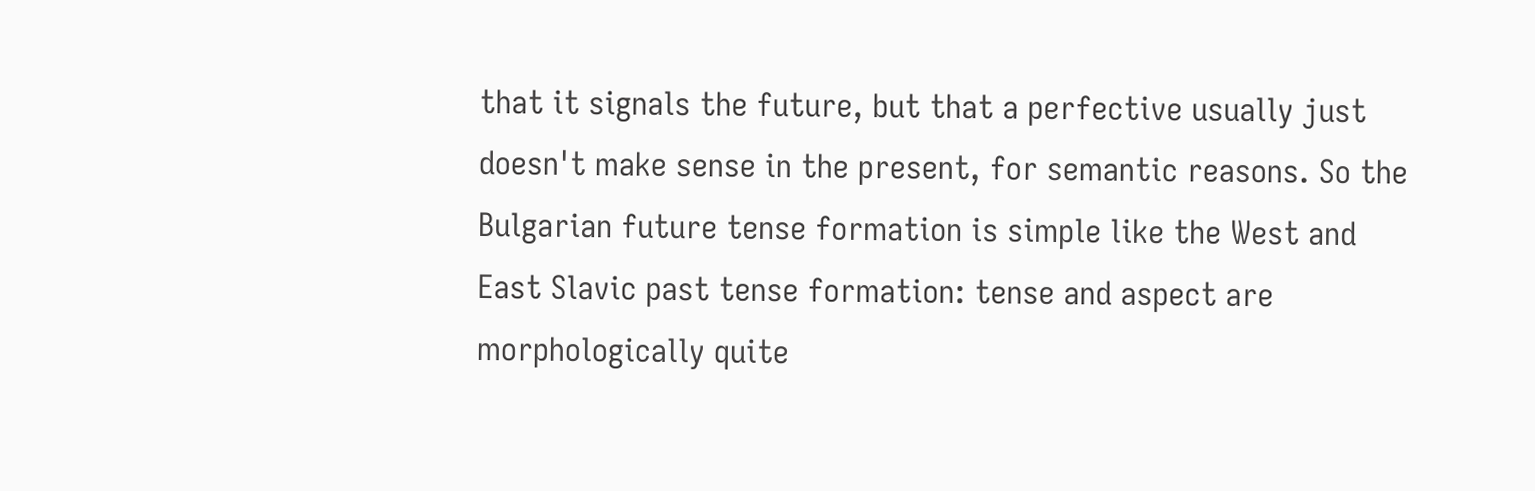that it signals the future, but that a perfective usually just doesn't make sense in the present, for semantic reasons. So the Bulgarian future tense formation is simple like the West and East Slavic past tense formation: tense and aspect are morphologically quite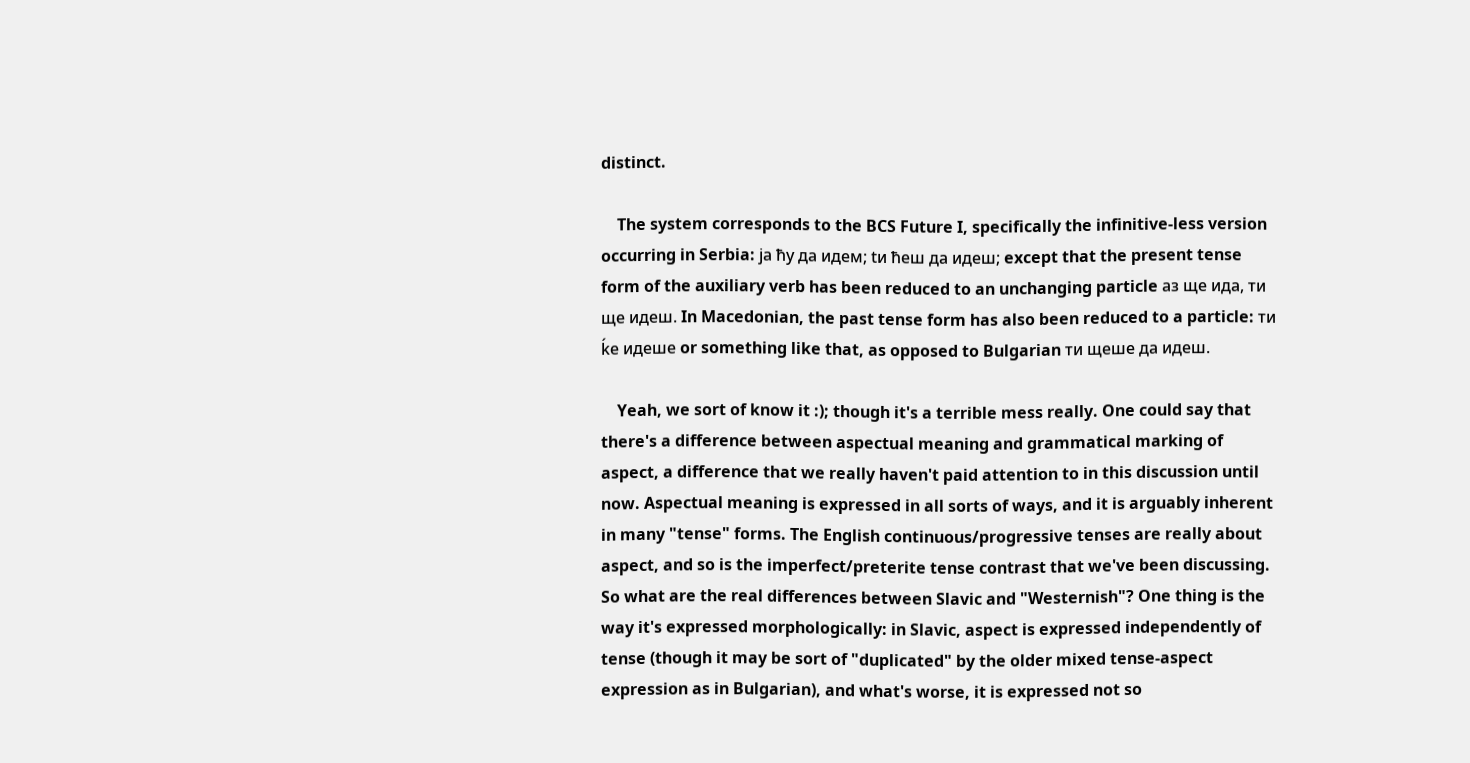distinct.

    The system corresponds to the BCS Future I, specifically the infinitive-less version occurring in Serbia: ја ћу да идем; tи ћеш да идеш; except that the present tense form of the auxiliary verb has been reduced to an unchanging particle аз ще ида, ти ще идеш. In Macedonian, the past tense form has also been reduced to a particle: ти ḱе идеше or something like that, as opposed to Bulgarian ти щеше да идеш.

    Yeah, we sort of know it :); though it's a terrible mess really. One could say that there's a difference between aspectual meaning and grammatical marking of aspect, a difference that we really haven't paid attention to in this discussion until now. Aspectual meaning is expressed in all sorts of ways, and it is arguably inherent in many "tense" forms. The English continuous/progressive tenses are really about aspect, and so is the imperfect/preterite tense contrast that we've been discussing. So what are the real differences between Slavic and "Westernish"? One thing is the way it's expressed morphologically: in Slavic, aspect is expressed independently of tense (though it may be sort of "duplicated" by the older mixed tense-aspect expression as in Bulgarian), and what's worse, it is expressed not so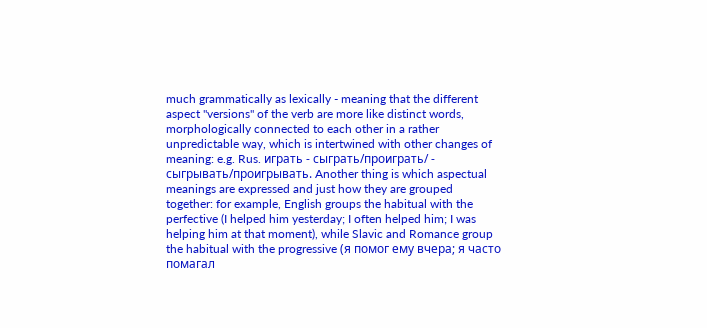much grammatically as lexically - meaning that the different aspect "versions" of the verb are more like distinct words, morphologically connected to each other in a rather unpredictable way, which is intertwined with other changes of meaning: e.g. Rus. играть - сыграть/проиграть/ - сыгрывать/проигрывать. Another thing is which aspectual meanings are expressed and just how they are grouped together: for example, English groups the habitual with the perfective (I helped him yesterday; I often helped him; I was helping him at that moment), while Slavic and Romance group the habitual with the progressive (я помог ему вчера; я часто помагал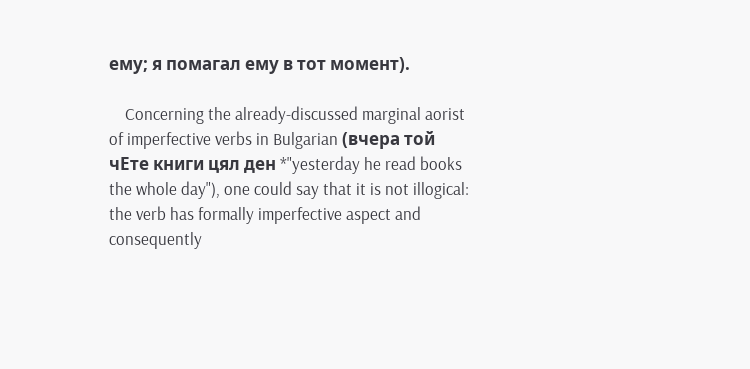ему; я помагал ему в тот момент).

    Concerning the already-discussed marginal aorist of imperfective verbs in Bulgarian (вчера той чЕте книги цял ден *"yesterday he read books the whole day"), one could say that it is not illogical: the verb has formally imperfective aspect and consequently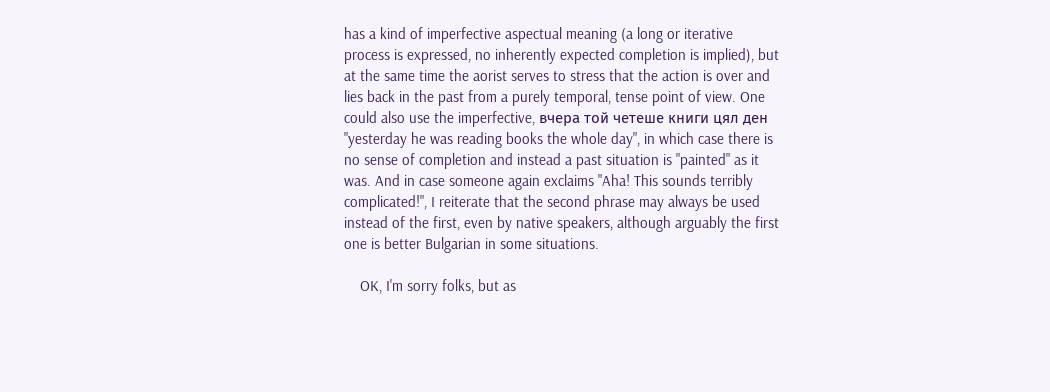has a kind of imperfective aspectual meaning (a long or iterative process is expressed, no inherently expected completion is implied), but at the same time the aorist serves to stress that the action is over and lies back in the past from a purely temporal, tense point of view. One could also use the imperfective, вчера той четеше книги цял ден "yesterday he was reading books the whole day", in which case there is no sense of completion and instead a past situation is "painted" as it was. And in case someone again exclaims "Aha! This sounds terribly complicated!", I reiterate that the second phrase may always be used instead of the first, even by native speakers, although arguably the first one is better Bulgarian in some situations.

    OK, I'm sorry folks, but as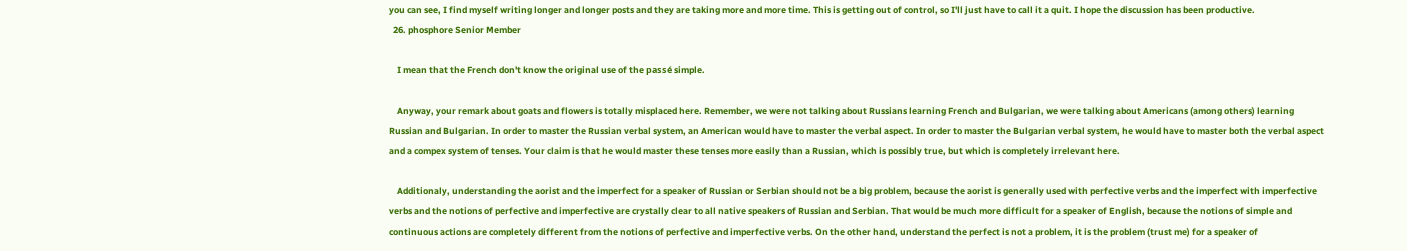you can see, I find myself writing longer and longer posts and they are taking more and more time. This is getting out of control, so I'll just have to call it a quit. I hope the discussion has been productive.
  26. phosphore Senior Member

    I mean that the French don't know the original use of the passé simple.

    Anyway, your remark about goats and flowers is totally misplaced here. Remember, we were not talking about Russians learning French and Bulgarian, we were talking about Americans (among others) learning Russian and Bulgarian. In order to master the Russian verbal system, an American would have to master the verbal aspect. In order to master the Bulgarian verbal system, he would have to master both the verbal aspect and a compex system of tenses. Your claim is that he would master these tenses more easily than a Russian, which is possibly true, but which is completely irrelevant here.

    Additionaly, understanding the aorist and the imperfect for a speaker of Russian or Serbian should not be a big problem, because the aorist is generally used with perfective verbs and the imperfect with imperfective verbs and the notions of perfective and imperfective are crystally clear to all native speakers of Russian and Serbian. That would be much more difficult for a speaker of English, because the notions of simple and continuous actions are completely different from the notions of perfective and imperfective verbs. On the other hand, understand the perfect is not a problem, it is the problem (trust me) for a speaker of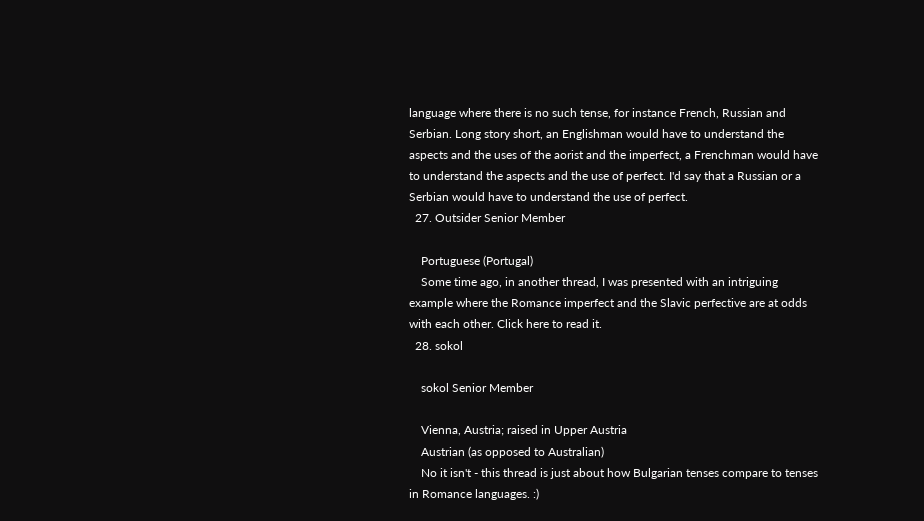language where there is no such tense, for instance French, Russian and Serbian. Long story short, an Englishman would have to understand the aspects and the uses of the aorist and the imperfect, a Frenchman would have to understand the aspects and the use of perfect. I'd say that a Russian or a Serbian would have to understand the use of perfect.
  27. Outsider Senior Member

    Portuguese (Portugal)
    Some time ago, in another thread, I was presented with an intriguing example where the Romance imperfect and the Slavic perfective are at odds with each other. Click here to read it.
  28. sokol

    sokol Senior Member

    Vienna, Austria; raised in Upper Austria
    Austrian (as opposed to Australian)
    No it isn't - this thread is just about how Bulgarian tenses compare to tenses in Romance languages. :)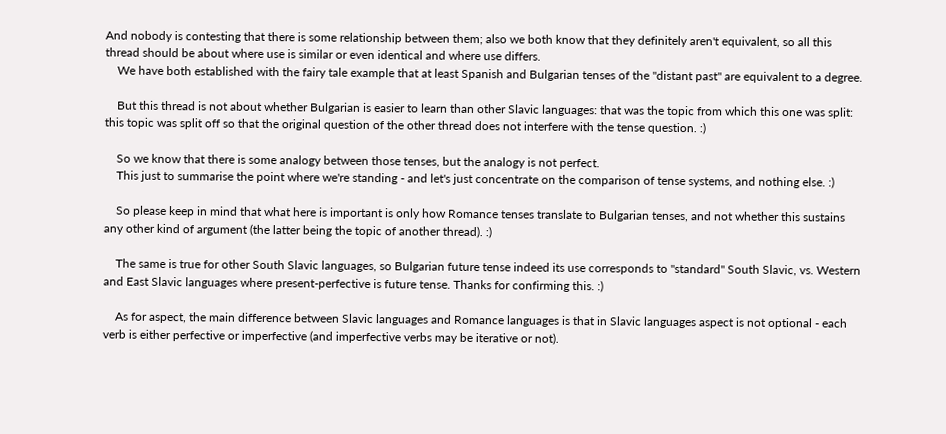And nobody is contesting that there is some relationship between them; also we both know that they definitely aren't equivalent, so all this thread should be about where use is similar or even identical and where use differs.
    We have both established with the fairy tale example that at least Spanish and Bulgarian tenses of the "distant past" are equivalent to a degree.

    But this thread is not about whether Bulgarian is easier to learn than other Slavic languages: that was the topic from which this one was split: this topic was split off so that the original question of the other thread does not interfere with the tense question. :)

    So we know that there is some analogy between those tenses, but the analogy is not perfect.
    This just to summarise the point where we're standing - and let's just concentrate on the comparison of tense systems, and nothing else. :)

    So please keep in mind that what here is important is only how Romance tenses translate to Bulgarian tenses, and not whether this sustains any other kind of argument (the latter being the topic of another thread). :)

    The same is true for other South Slavic languages, so Bulgarian future tense indeed its use corresponds to "standard" South Slavic, vs. Western and East Slavic languages where present-perfective is future tense. Thanks for confirming this. :)

    As for aspect, the main difference between Slavic languages and Romance languages is that in Slavic languages aspect is not optional - each verb is either perfective or imperfective (and imperfective verbs may be iterative or not).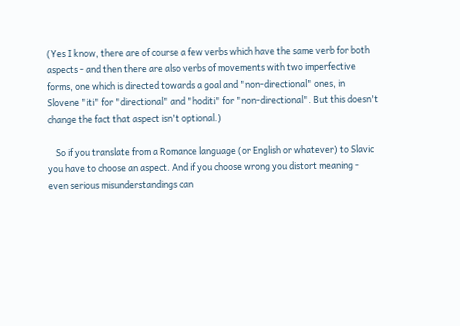(Yes I know, there are of course a few verbs which have the same verb for both aspects - and then there are also verbs of movements with two imperfective forms, one which is directed towards a goal and "non-directional" ones, in Slovene "iti" for "directional" and "hoditi" for "non-directional". But this doesn't change the fact that aspect isn't optional.)

    So if you translate from a Romance language (or English or whatever) to Slavic you have to choose an aspect. And if you choose wrong you distort meaning - even serious misunderstandings can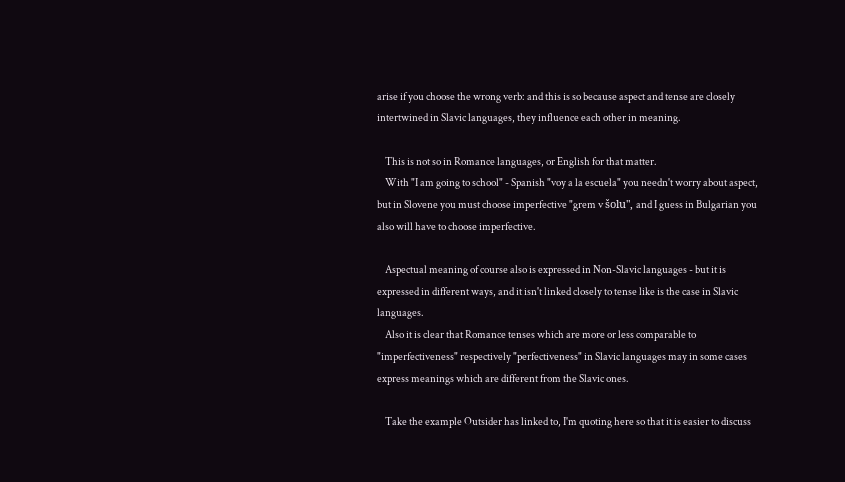arise if you choose the wrong verb: and this is so because aspect and tense are closely intertwined in Slavic languages, they influence each other in meaning.

    This is not so in Romance languages, or English for that matter.
    With "I am going to school" - Spanish "voy a la escuela" you needn't worry about aspect, but in Slovene you must choose imperfective "grem v šolu", and I guess in Bulgarian you also will have to choose imperfective.

    Aspectual meaning of course also is expressed in Non-Slavic languages - but it is expressed in different ways, and it isn't linked closely to tense like is the case in Slavic languages.
    Also it is clear that Romance tenses which are more or less comparable to "imperfectiveness" respectively "perfectiveness" in Slavic languages may in some cases express meanings which are different from the Slavic ones.

    Take the example Outsider has linked to, I'm quoting here so that it is easier to discuss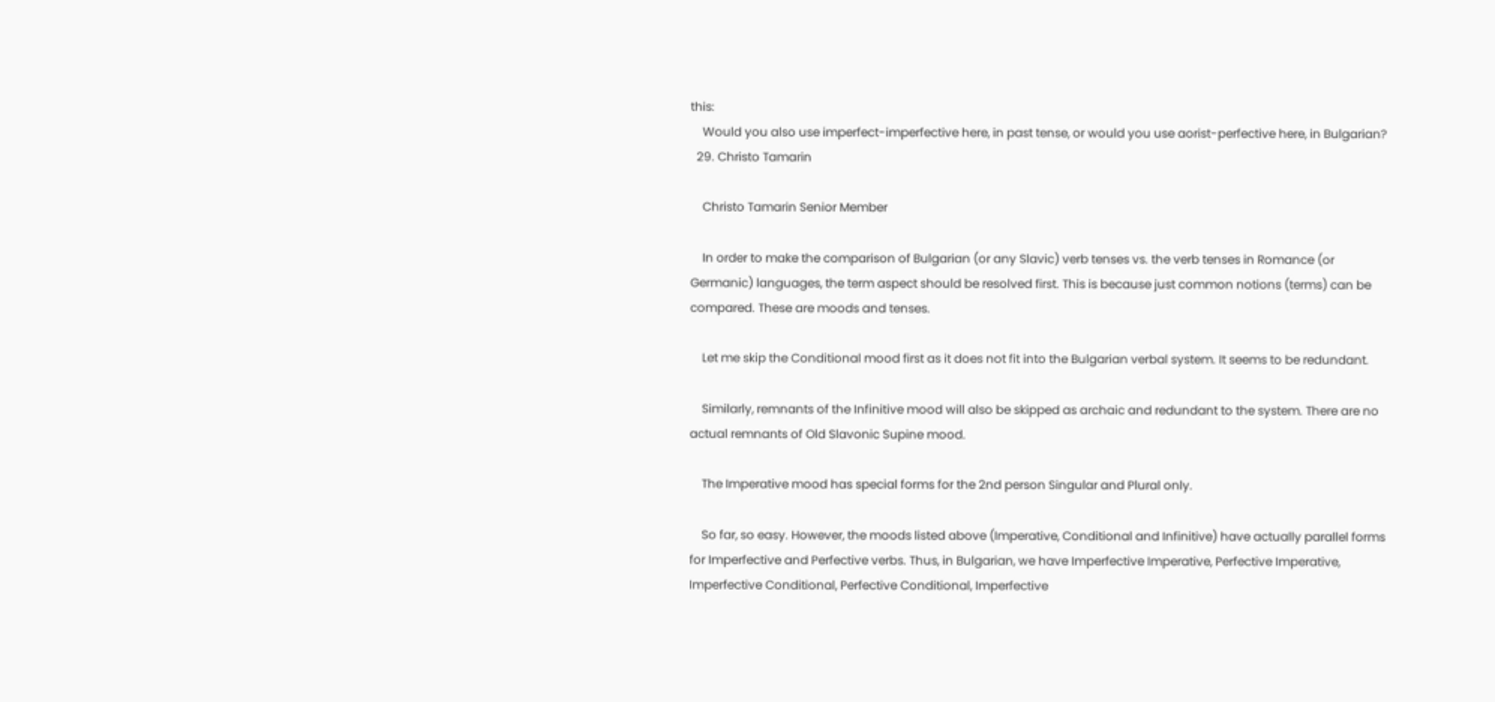this:
    Would you also use imperfect-imperfective here, in past tense, or would you use aorist-perfective here, in Bulgarian?
  29. Christo Tamarin

    Christo Tamarin Senior Member

    In order to make the comparison of Bulgarian (or any Slavic) verb tenses vs. the verb tenses in Romance (or Germanic) languages, the term aspect should be resolved first. This is because just common notions (terms) can be compared. These are moods and tenses.

    Let me skip the Conditional mood first as it does not fit into the Bulgarian verbal system. It seems to be redundant.

    Similarly, remnants of the Infinitive mood will also be skipped as archaic and redundant to the system. There are no actual remnants of Old Slavonic Supine mood.

    The Imperative mood has special forms for the 2nd person Singular and Plural only.

    So far, so easy. However, the moods listed above (Imperative, Conditional and Infinitive) have actually parallel forms for Imperfective and Perfective verbs. Thus, in Bulgarian, we have Imperfective Imperative, Perfective Imperative, Imperfective Conditional, Perfective Conditional, Imperfective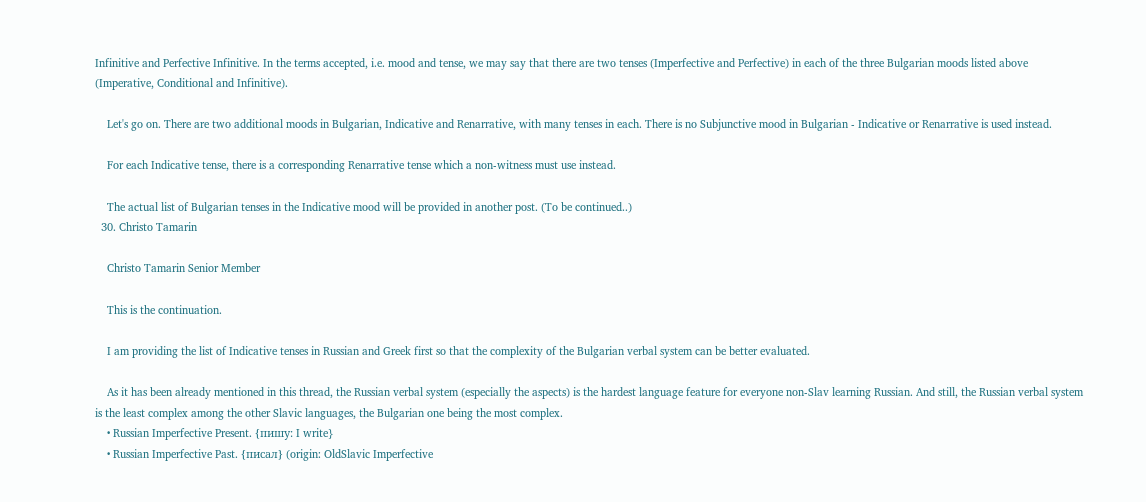Infinitive and Perfective Infinitive. In the terms accepted, i.e. mood and tense, we may say that there are two tenses (Imperfective and Perfective) in each of the three Bulgarian moods listed above (Imperative, Conditional and Infinitive).

    Let's go on. There are two additional moods in Bulgarian, Indicative and Renarrative, with many tenses in each. There is no Subjunctive mood in Bulgarian - Indicative or Renarrative is used instead.

    For each Indicative tense, there is a corresponding Renarrative tense which a non-witness must use instead.

    The actual list of Bulgarian tenses in the Indicative mood will be provided in another post. (To be continued..)
  30. Christo Tamarin

    Christo Tamarin Senior Member

    This is the continuation.

    I am providing the list of Indicative tenses in Russian and Greek first so that the complexity of the Bulgarian verbal system can be better evaluated.

    As it has been already mentioned in this thread, the Russian verbal system (especially the aspects) is the hardest language feature for everyone non-Slav learning Russian. And still, the Russian verbal system is the least complex among the other Slavic languages, the Bulgarian one being the most complex.
    • Russian Imperfective Present. {пишу: I write}
    • Russian Imperfective Past. {писал} (origin: OldSlavic Imperfective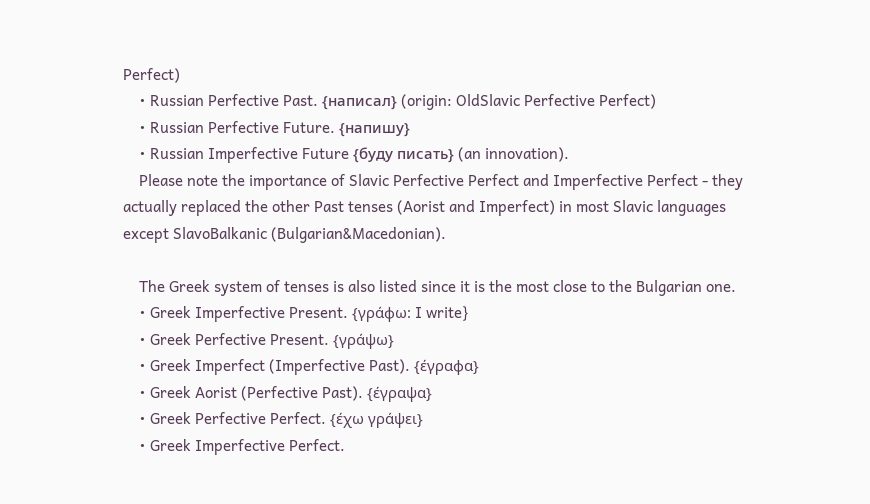Perfect)
    • Russian Perfective Past. {написал} (origin: OldSlavic Perfective Perfect)
    • Russian Perfective Future. {напишу}
    • Russian Imperfective Future {буду писать} (an innovation).
    Please note the importance of Slavic Perfective Perfect and Imperfective Perfect - they actually replaced the other Past tenses (Aorist and Imperfect) in most Slavic languages except SlavoBalkanic (Bulgarian&Macedonian).

    The Greek system of tenses is also listed since it is the most close to the Bulgarian one.
    • Greek Imperfective Present. {γράφω: I write}
    • Greek Perfective Present. {γράψω}
    • Greek Imperfect (Imperfective Past). {έγραφα}
    • Greek Aorist (Perfective Past). {έγραψα}
    • Greek Perfective Perfect. {έχω γράψει}
    • Greek Imperfective Perfect.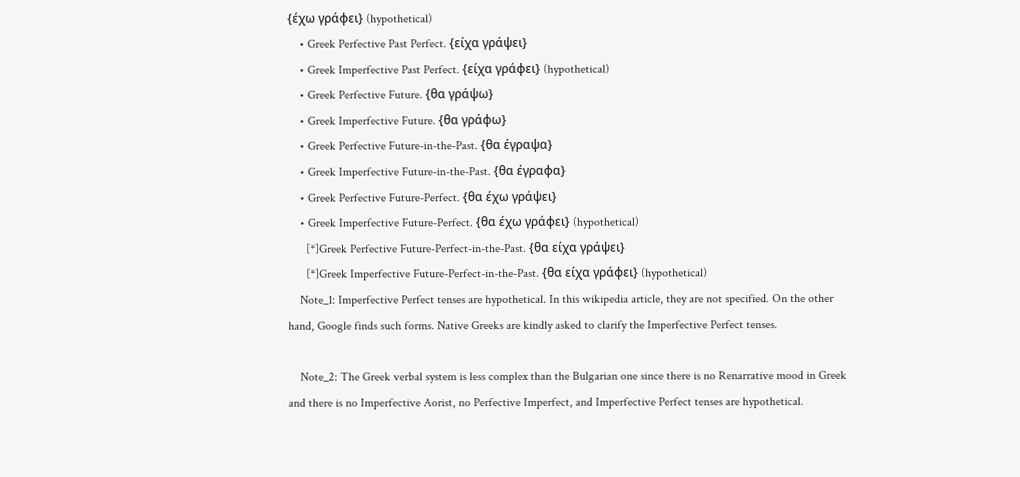{έχω γράφει} (hypothetical)
    • Greek Perfective Past Perfect. {είχα γράψει}
    • Greek Imperfective Past Perfect. {είχα γράφει} (hypothetical)
    • Greek Perfective Future. {θα γράψω}
    • Greek Imperfective Future. {θα γράφω}
    • Greek Perfective Future-in-the-Past. {θα έγραψα}
    • Greek Imperfective Future-in-the-Past. {θα έγραφα}
    • Greek Perfective Future-Perfect. {θα έχω γράψει}
    • Greek Imperfective Future-Perfect. {θα έχω γράφει} (hypothetical)
      [*]Greek Perfective Future-Perfect-in-the-Past. {θα είχα γράψει}
      [*]Greek Imperfective Future-Perfect-in-the-Past. {θα είχα γράφει} (hypothetical)
    Note_1: Imperfective Perfect tenses are hypothetical. In this wikipedia article, they are not specified. On the other hand, Google finds such forms. Native Greeks are kindly asked to clarify the Imperfective Perfect tenses.

    Note_2: The Greek verbal system is less complex than the Bulgarian one since there is no Renarrative mood in Greek and there is no Imperfective Aorist, no Perfective Imperfect, and Imperfective Perfect tenses are hypothetical.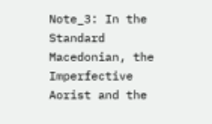Note_3: In the Standard Macedonian, the Imperfective Aorist and the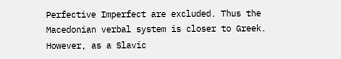Perfective Imperfect are excluded. Thus the Macedonian verbal system is closer to Greek. However, as a Slavic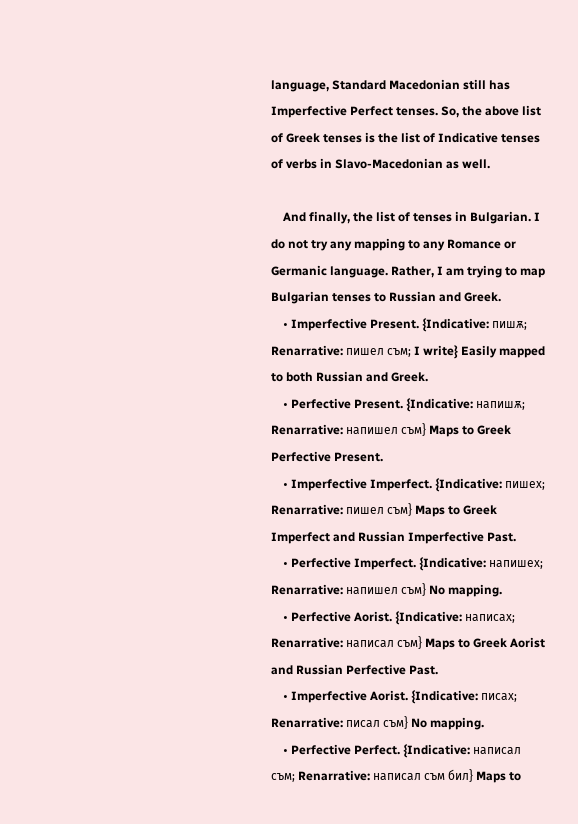language, Standard Macedonian still has Imperfective Perfect tenses. So, the above list of Greek tenses is the list of Indicative tenses of verbs in Slavo-Macedonian as well.

    And finally, the list of tenses in Bulgarian. I do not try any mapping to any Romance or Germanic language. Rather, I am trying to map Bulgarian tenses to Russian and Greek.
    • Imperfective Present. {Indicative: пишѫ; Renarrative: пишел съм; I write} Easily mapped to both Russian and Greek.
    • Perfective Present. {Indicative: напишѫ; Renarrative: напишел съм} Maps to Greek Perfective Present.
    • Imperfective Imperfect. {Indicative: пишех; Renarrative: пишел съм} Maps to Greek Imperfect and Russian Imperfective Past.
    • Perfective Imperfect. {Indicative: напишех; Renarrative: напишел съм} No mapping.
    • Perfective Aorist. {Indicative: написах; Renarrative: написал съм} Maps to Greek Aorist and Russian Perfective Past.
    • Imperfective Aorist. {Indicative: писах; Renarrative: писал съм} No mapping.
    • Perfective Perfect. {Indicative: написал съм; Renarrative: написал съм бил} Maps to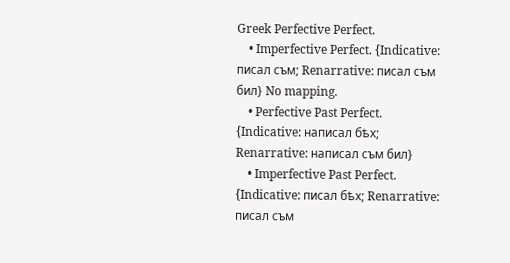Greek Perfective Perfect.
    • Imperfective Perfect. {Indicative: писал съм; Renarrative: писал съм бил} No mapping.
    • Perfective Past Perfect. {Indicative: написал бѣх; Renarrative: написал съм бил}
    • Imperfective Past Perfect. {Indicative: писал бѣх; Renarrative: писал съм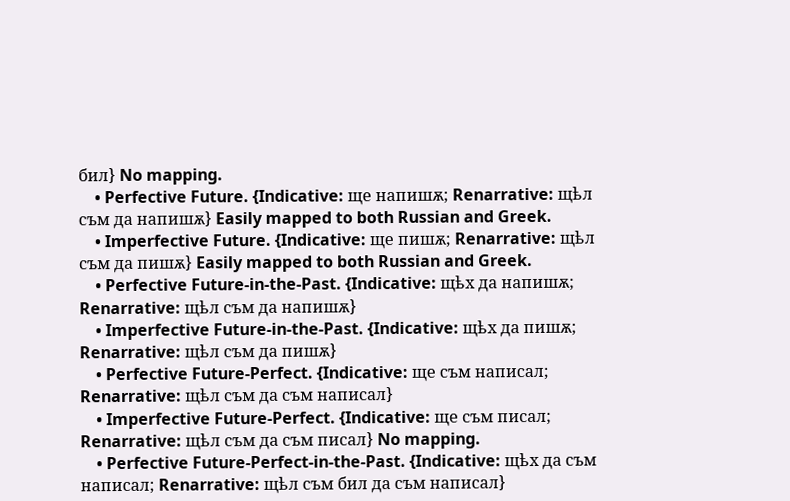бил} No mapping.
    • Perfective Future. {Indicative: ще напишѫ; Renarrative: щѣл съм да напишѫ} Easily mapped to both Russian and Greek.
    • Imperfective Future. {Indicative: ще пишѫ; Renarrative: щѣл съм да пишѫ} Easily mapped to both Russian and Greek.
    • Perfective Future-in-the-Past. {Indicative: щѣх да напишѫ; Renarrative: щѣл съм да напишѫ}
    • Imperfective Future-in-the-Past. {Indicative: щѣх да пишѫ; Renarrative: щѣл съм да пишѫ}
    • Perfective Future-Perfect. {Indicative: ще съм написал; Renarrative: щѣл съм да съм написал}
    • Imperfective Future-Perfect. {Indicative: ще съм писал; Renarrative: щѣл съм да съм писал} No mapping.
    • Perfective Future-Perfect-in-the-Past. {Indicative: щѣх да съм написал; Renarrative: щѣл съм бил да съм написал}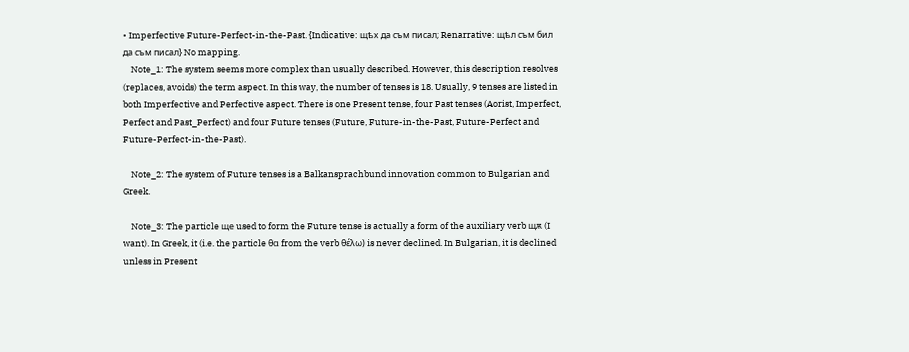• Imperfective Future-Perfect-in-the-Past. {Indicative: щѣх да съм писал; Renarrative: щѣл съм бил да съм писал} No mapping.
    Note_1: The system seems more complex than usually described. However, this description resolves (replaces, avoids) the term aspect. In this way, the number of tenses is 18. Usually, 9 tenses are listed in both Imperfective and Perfective aspect. There is one Present tense, four Past tenses (Aorist, Imperfect, Perfect and Past_Perfect) and four Future tenses (Future, Future-in-the-Past, Future-Perfect and Future-Perfect-in-the-Past).

    Note_2: The system of Future tenses is a Balkansprachbund innovation common to Bulgarian and Greek.

    Note_3: The particle ще used to form the Future tense is actually a form of the auxiliary verb щѫ (I want). In Greek, it (i.e. the particle θα from the verb θέλω) is never declined. In Bulgarian, it is declined unless in Present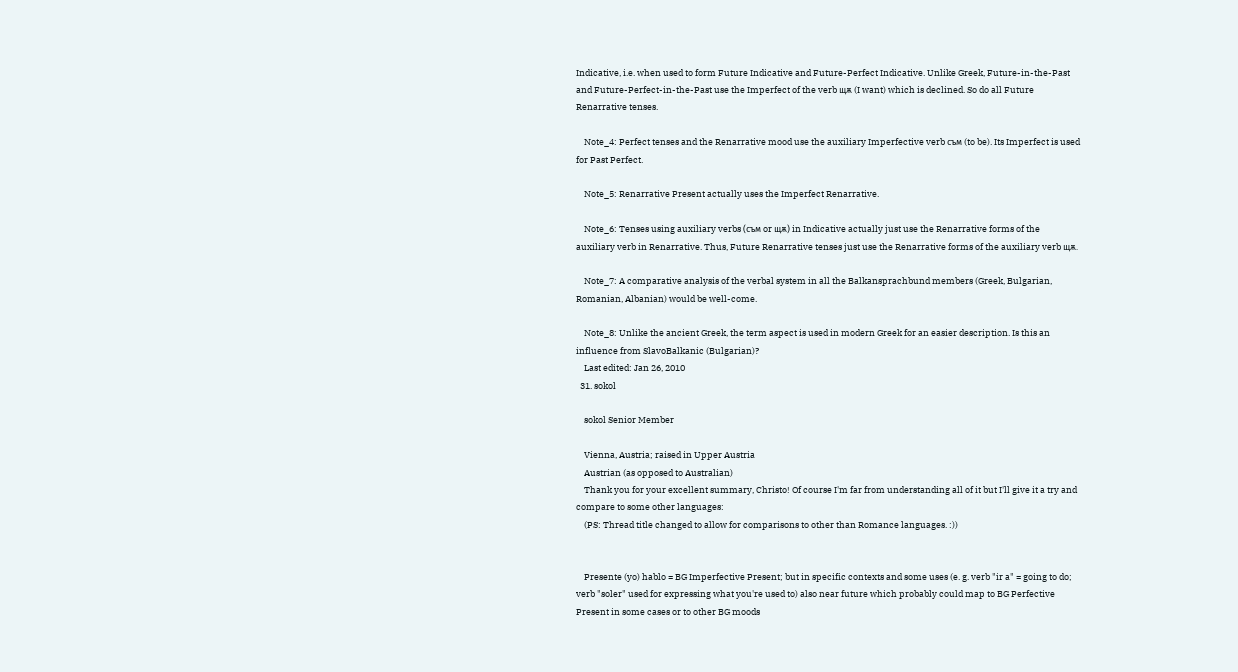Indicative, i.e. when used to form Future Indicative and Future-Perfect Indicative. Unlike Greek, Future-in-the-Past and Future-Perfect-in-the-Past use the Imperfect of the verb щѫ (I want) which is declined. So do all Future Renarrative tenses.

    Note_4: Perfect tenses and the Renarrative mood use the auxiliary Imperfective verb съм (to be). Its Imperfect is used for Past Perfect.

    Note_5: Renarrative Present actually uses the Imperfect Renarrative.

    Note_6: Tenses using auxiliary verbs (съм or щѫ) in Indicative actually just use the Renarrative forms of the auxiliary verb in Renarrative. Thus, Future Renarrative tenses just use the Renarrative forms of the auxiliary verb щѫ.

    Note_7: A comparative analysis of the verbal system in all the Balkansprachbund members (Greek, Bulgarian, Romanian, Albanian) would be well-come.

    Note_8: Unlike the ancient Greek, the term aspect is used in modern Greek for an easier description. Is this an influence from SlavoBalkanic (Bulgarian)?
    Last edited: Jan 26, 2010
  31. sokol

    sokol Senior Member

    Vienna, Austria; raised in Upper Austria
    Austrian (as opposed to Australian)
    Thank you for your excellent summary, Christo! Of course I'm far from understanding all of it but I'll give it a try and compare to some other languages:
    (PS: Thread title changed to allow for comparisons to other than Romance languages. :))


    Presente (yo) hablo = BG Imperfective Present; but in specific contexts and some uses (e. g. verb "ir a" = going to do; verb "soler" used for expressing what you're used to) also near future which probably could map to BG Perfective Present in some cases or to other BG moods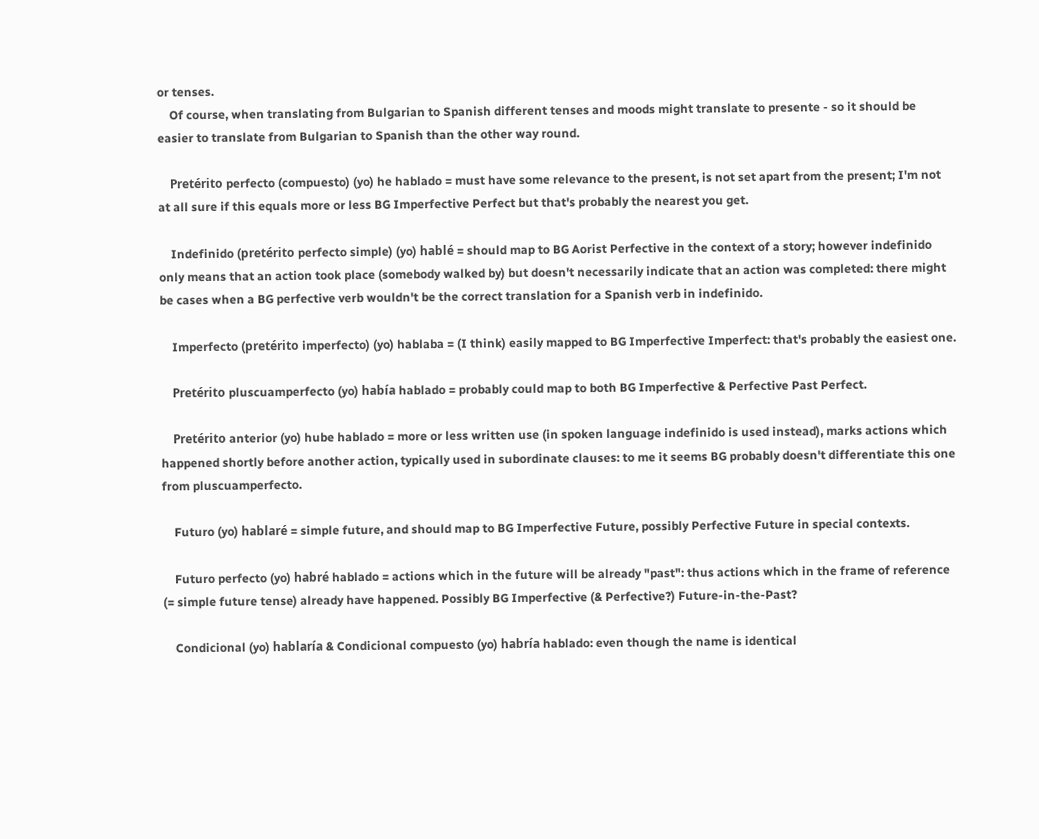or tenses.
    Of course, when translating from Bulgarian to Spanish different tenses and moods might translate to presente - so it should be easier to translate from Bulgarian to Spanish than the other way round.

    Pretérito perfecto (compuesto) (yo) he hablado = must have some relevance to the present, is not set apart from the present; I'm not at all sure if this equals more or less BG Imperfective Perfect but that's probably the nearest you get.

    Indefinido (pretérito perfecto simple) (yo) hablé = should map to BG Aorist Perfective in the context of a story; however indefinido only means that an action took place (somebody walked by) but doesn't necessarily indicate that an action was completed: there might be cases when a BG perfective verb wouldn't be the correct translation for a Spanish verb in indefinido.

    Imperfecto (pretérito imperfecto) (yo) hablaba = (I think) easily mapped to BG Imperfective Imperfect: that's probably the easiest one.

    Pretérito pluscuamperfecto (yo) había hablado = probably could map to both BG Imperfective & Perfective Past Perfect.

    Pretérito anterior (yo) hube hablado = more or less written use (in spoken language indefinido is used instead), marks actions which happened shortly before another action, typically used in subordinate clauses: to me it seems BG probably doesn't differentiate this one from pluscuamperfecto.

    Futuro (yo) hablaré = simple future, and should map to BG Imperfective Future, possibly Perfective Future in special contexts.

    Futuro perfecto (yo) habré hablado = actions which in the future will be already "past": thus actions which in the frame of reference (= simple future tense) already have happened. Possibly BG Imperfective (& Perfective?) Future-in-the-Past?

    Condicional (yo) hablaría & Condicional compuesto (yo) habría hablado: even though the name is identical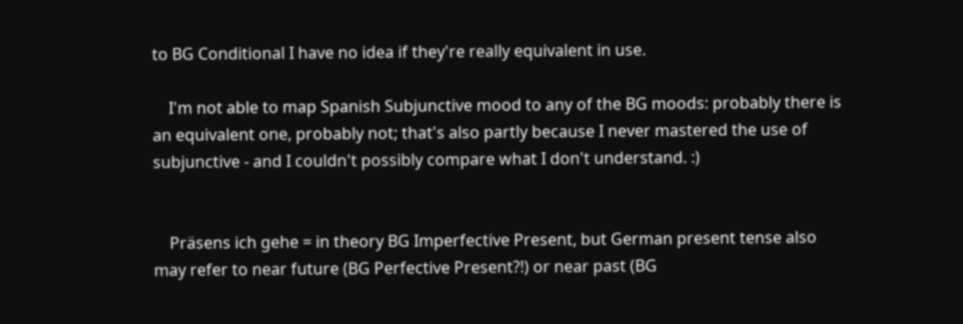to BG Conditional I have no idea if they're really equivalent in use.

    I'm not able to map Spanish Subjunctive mood to any of the BG moods: probably there is an equivalent one, probably not; that's also partly because I never mastered the use of subjunctive - and I couldn't possibly compare what I don't understand. :)


    Präsens ich gehe = in theory BG Imperfective Present, but German present tense also may refer to near future (BG Perfective Present?!) or near past (BG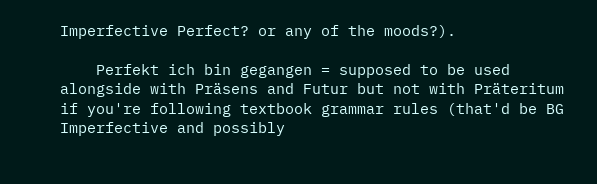Imperfective Perfect? or any of the moods?).

    Perfekt ich bin gegangen = supposed to be used alongside with Präsens and Futur but not with Präteritum if you're following textbook grammar rules (that'd be BG Imperfective and possibly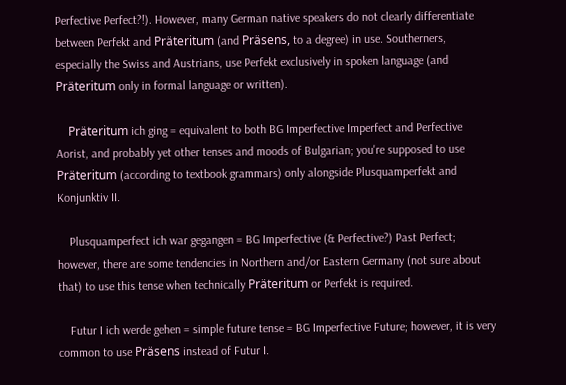Perfective Perfect?!). However, many German native speakers do not clearly differentiate between Perfekt and Präteritum (and Präsens, to a degree) in use. Southerners, especially the Swiss and Austrians, use Perfekt exclusively in spoken language (and Präteritum only in formal language or written).

    Präteritum ich ging = equivalent to both BG Imperfective Imperfect and Perfective Aorist, and probably yet other tenses and moods of Bulgarian; you're supposed to use Präteritum (according to textbook grammars) only alongside Plusquamperfekt and Konjunktiv II.

    Plusquamperfect ich war gegangen = BG Imperfective (& Perfective?) Past Perfect; however, there are some tendencies in Northern and/or Eastern Germany (not sure about that) to use this tense when technically Präteritum or Perfekt is required.

    Futur I ich werde gehen = simple future tense = BG Imperfective Future; however, it is very common to use Präsens instead of Futur I.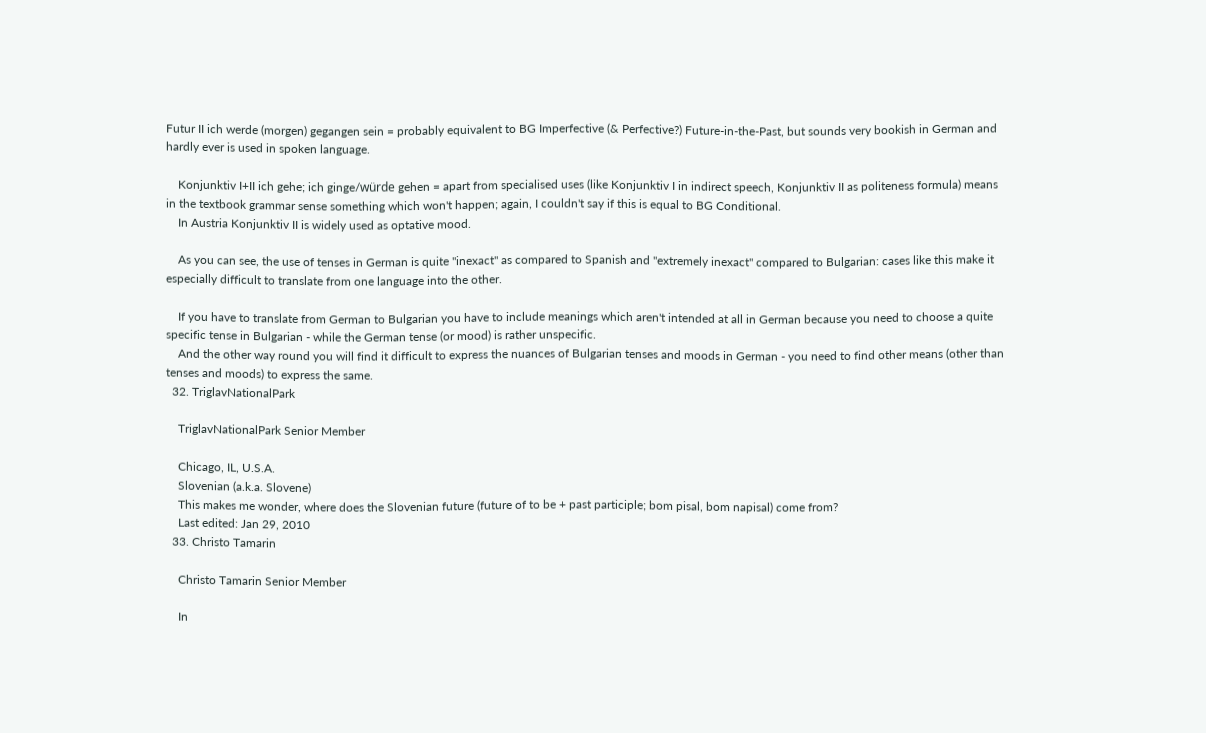Futur II ich werde (morgen) gegangen sein = probably equivalent to BG Imperfective (& Perfective?) Future-in-the-Past, but sounds very bookish in German and hardly ever is used in spoken language.

    Konjunktiv I+II ich gehe; ich ginge/würde gehen = apart from specialised uses (like Konjunktiv I in indirect speech, Konjunktiv II as politeness formula) means in the textbook grammar sense something which won't happen; again, I couldn't say if this is equal to BG Conditional.
    In Austria Konjunktiv II is widely used as optative mood.

    As you can see, the use of tenses in German is quite "inexact" as compared to Spanish and "extremely inexact" compared to Bulgarian: cases like this make it especially difficult to translate from one language into the other.

    If you have to translate from German to Bulgarian you have to include meanings which aren't intended at all in German because you need to choose a quite specific tense in Bulgarian - while the German tense (or mood) is rather unspecific.
    And the other way round you will find it difficult to express the nuances of Bulgarian tenses and moods in German - you need to find other means (other than tenses and moods) to express the same.
  32. TriglavNationalPark

    TriglavNationalPark Senior Member

    Chicago, IL, U.S.A.
    Slovenian (a.k.a. Slovene)
    This makes me wonder, where does the Slovenian future (future of to be + past participle; bom pisal, bom napisal) come from?
    Last edited: Jan 29, 2010
  33. Christo Tamarin

    Christo Tamarin Senior Member

    In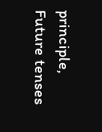principle, Future tenses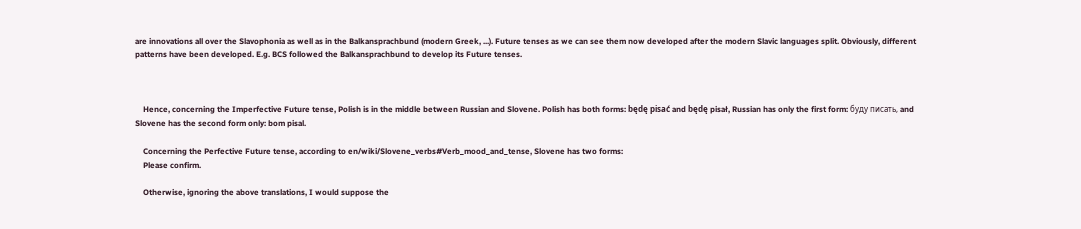are innovations all over the Slavophonia as well as in the Balkansprachbund (modern Greek, ...). Future tenses as we can see them now developed after the modern Slavic languages split. Obviously, different patterns have been developed. E.g. BCS followed the Balkansprachbund to develop its Future tenses.



    Hence, concerning the Imperfective Future tense, Polish is in the middle between Russian and Slovene. Polish has both forms: będę pisać and będę pisał, Russian has only the first form: буду писать, and Slovene has the second form only: bom pisal.

    Concerning the Perfective Future tense, according to en/wiki/Slovene_verbs#Verb_mood_and_tense, Slovene has two forms:
    Please confirm.

    Otherwise, ignoring the above translations, I would suppose the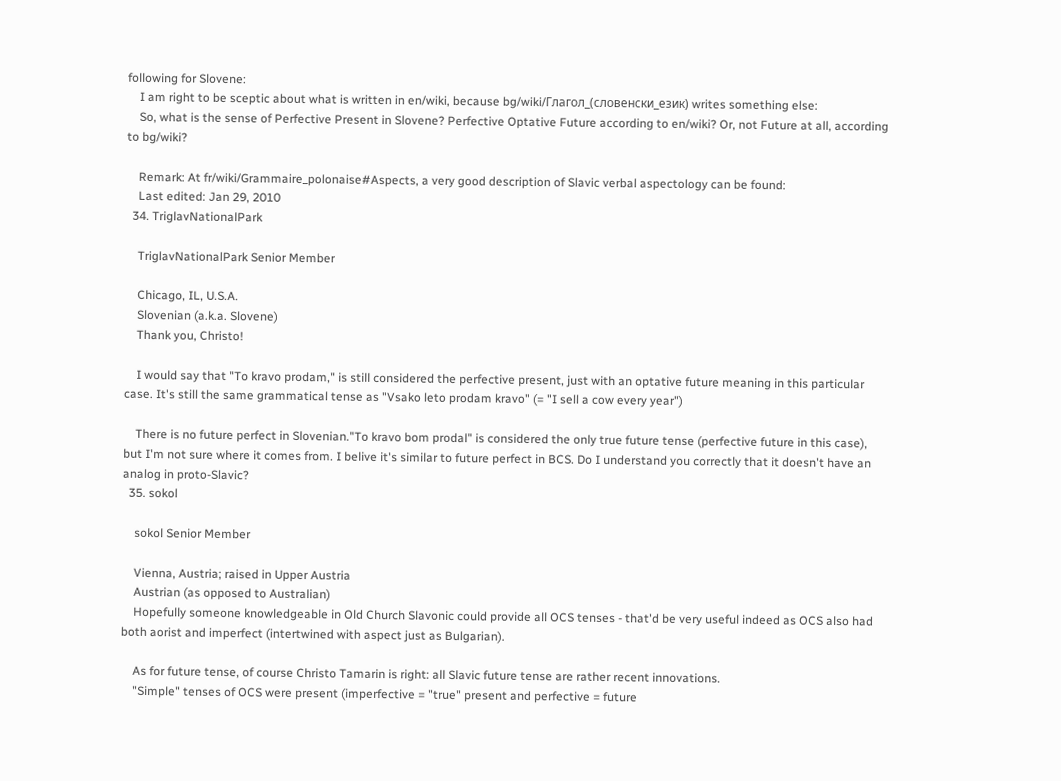following for Slovene:
    I am right to be sceptic about what is written in en/wiki, because bg/wiki/Глагол_(словенски_език) writes something else:
    So, what is the sense of Perfective Present in Slovene? Perfective Optative Future according to en/wiki? Or, not Future at all, according to bg/wiki?

    Remark: At fr/wiki/Grammaire_polonaise#Aspects, a very good description of Slavic verbal aspectology can be found:
    Last edited: Jan 29, 2010
  34. TriglavNationalPark

    TriglavNationalPark Senior Member

    Chicago, IL, U.S.A.
    Slovenian (a.k.a. Slovene)
    Thank you, Christo!

    I would say that "To kravo prodam," is still considered the perfective present, just with an optative future meaning in this particular case. It's still the same grammatical tense as "Vsako leto prodam kravo" (= "I sell a cow every year")

    There is no future perfect in Slovenian."To kravo bom prodal" is considered the only true future tense (perfective future in this case), but I'm not sure where it comes from. I belive it's similar to future perfect in BCS. Do I understand you correctly that it doesn't have an analog in proto-Slavic?
  35. sokol

    sokol Senior Member

    Vienna, Austria; raised in Upper Austria
    Austrian (as opposed to Australian)
    Hopefully someone knowledgeable in Old Church Slavonic could provide all OCS tenses - that'd be very useful indeed as OCS also had both aorist and imperfect (intertwined with aspect just as Bulgarian).

    As for future tense, of course Christo Tamarin is right: all Slavic future tense are rather recent innovations.
    "Simple" tenses of OCS were present (imperfective = "true" present and perfective = future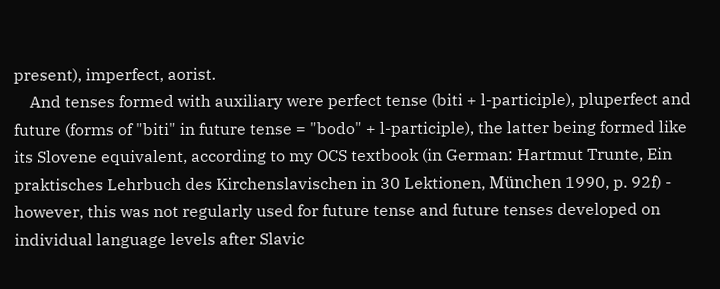present), imperfect, aorist.
    And tenses formed with auxiliary were perfect tense (biti + l-participle), pluperfect and future (forms of "biti" in future tense = "bodo" + l-participle), the latter being formed like its Slovene equivalent, according to my OCS textbook (in German: Hartmut Trunte, Ein praktisches Lehrbuch des Kirchenslavischen in 30 Lektionen, München 1990, p. 92f) - however, this was not regularly used for future tense and future tenses developed on individual language levels after Slavic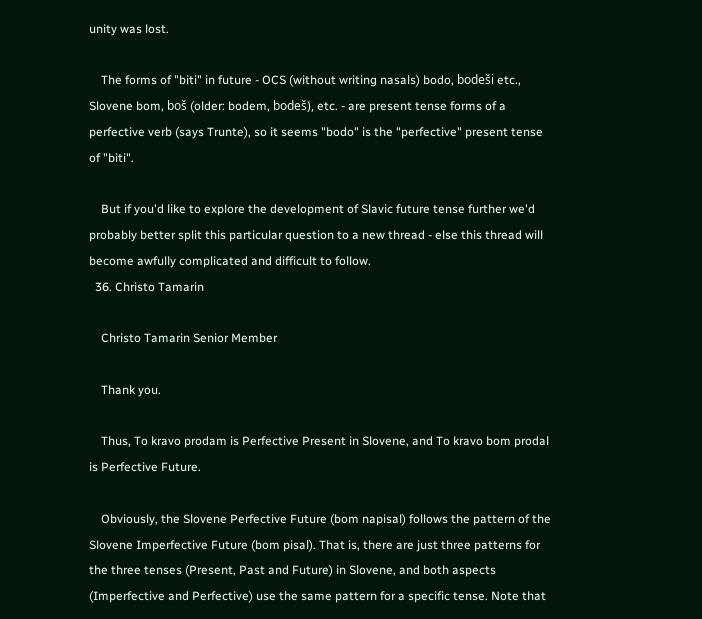unity was lost.

    The forms of "biti" in future - OCS (without writing nasals) bodo, bodeši etc., Slovene bom, boš (older: bodem, bodeš), etc. - are present tense forms of a perfective verb (says Trunte), so it seems "bodo" is the "perfective" present tense of "biti".

    But if you'd like to explore the development of Slavic future tense further we'd probably better split this particular question to a new thread - else this thread will become awfully complicated and difficult to follow.
  36. Christo Tamarin

    Christo Tamarin Senior Member

    Thank you.

    Thus, To kravo prodam is Perfective Present in Slovene, and To kravo bom prodal is Perfective Future.

    Obviously, the Slovene Perfective Future (bom napisal) follows the pattern of the Slovene Imperfective Future (bom pisal). That is, there are just three patterns for the three tenses (Present, Past and Future) in Slovene, and both aspects (Imperfective and Perfective) use the same pattern for a specific tense. Note that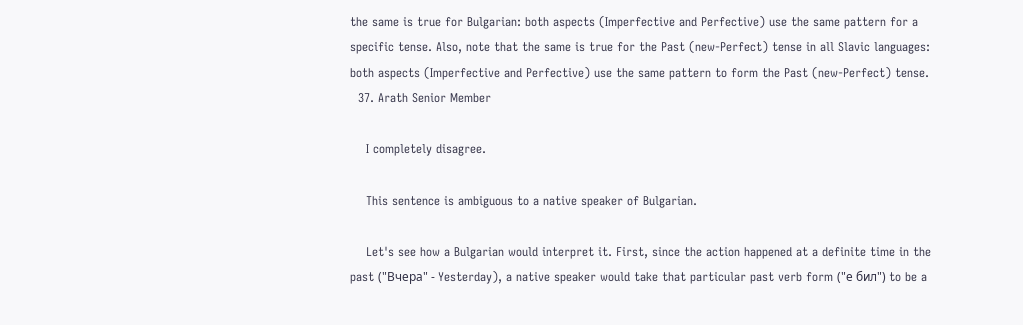the same is true for Bulgarian: both aspects (Imperfective and Perfective) use the same pattern for a specific tense. Also, note that the same is true for the Past (new-Perfect) tense in all Slavic languages: both aspects (Imperfective and Perfective) use the same pattern to form the Past (new-Perfect) tense.
  37. Arath Senior Member

    I completely disagree.

    This sentence is ambiguous to a native speaker of Bulgarian.

    Let's see how a Bulgarian would interpret it. First, since the action happened at a definite time in the past ("Вчера" - Yesterday), a native speaker would take that particular past verb form ("е бил") to be a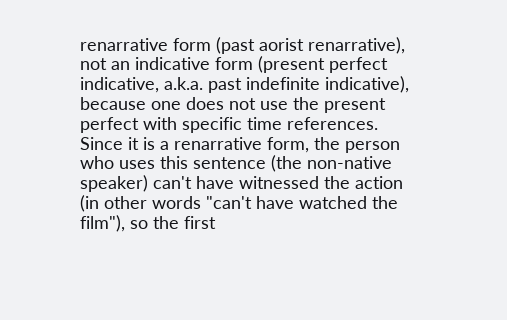renarrative form (past aorist renarrative), not an indicative form (present perfect indicative, a.k.a. past indefinite indicative), because one does not use the present perfect with specific time references. Since it is a renarrative form, the person who uses this sentence (the non-native speaker) can't have witnessed the action (in other words "can't have watched the film"), so the first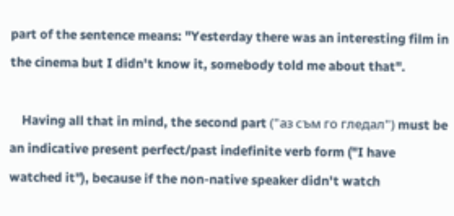part of the sentence means: "Yesterday there was an interesting film in the cinema but I didn't know it, somebody told me about that".

    Having all that in mind, the second part ("аз съм го гледал") must be an indicative present perfect/past indefinite verb form ("I have watched it"), because if the non-native speaker didn't watch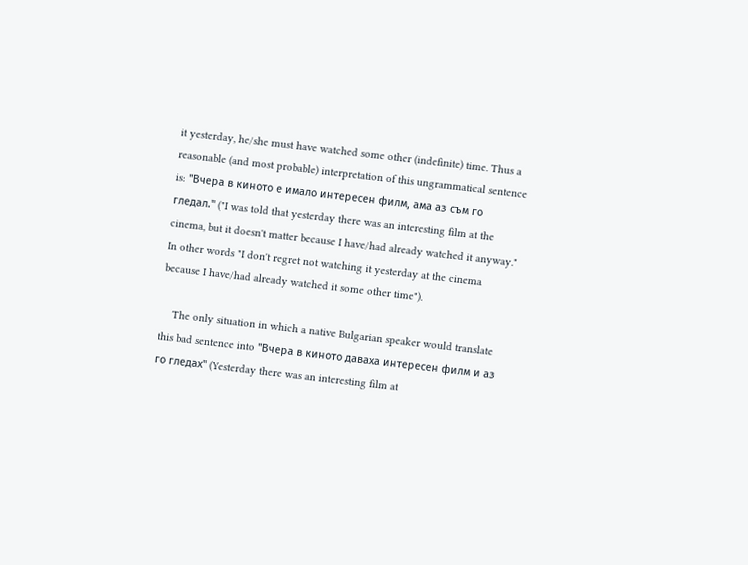it yesterday, he/she must have watched some other (indefinite) time. Thus a reasonable (and most probable) interpretation of this ungrammatical sentence is: "Вчера в киното е имало интересен филм, ама аз съм го гледал." ("I was told that yesterday there was an interesting film at the cinema, but it doesn't matter because I have/had already watched it anyway." In other words "I don't regret not watching it yesterday at the cinema because I have/had already watched it some other time").

    The only situation in which a native Bulgarian speaker would translate this bad sentence into "Вчера в киното даваха интересен филм и аз го гледах" (Yesterday there was an interesting film at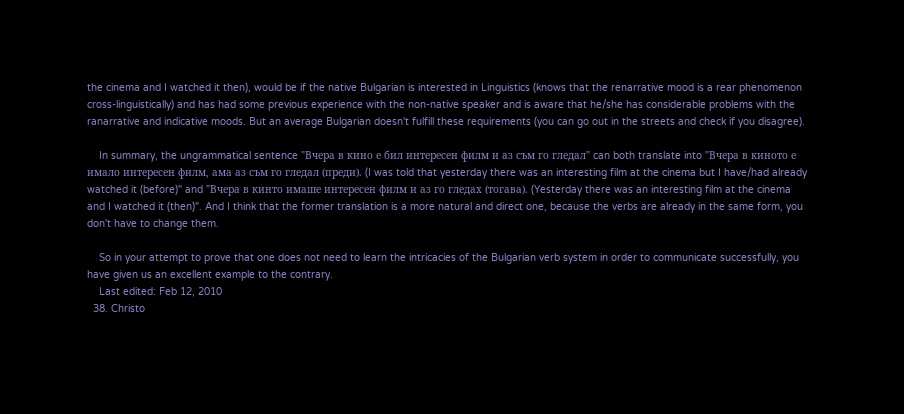the cinema and I watched it then), would be if the native Bulgarian is interested in Linguistics (knows that the renarrative mood is a rear phenomenon cross-linguistically) and has had some previous experience with the non-native speaker and is aware that he/she has considerable problems with the ranarrative and indicative moods. But an average Bulgarian doesn't fulfill these requirements (you can go out in the streets and check if you disagree).

    In summary, the ungrammatical sentence "Вчера в кино е бил интересен филм и аз съм го гледал" can both translate into "Вчера в киното е имало интересен филм, ама аз съм го гледал (преди). (I was told that yesterday there was an interesting film at the cinema but I have/had already watched it (before)" and "Вчера в кинто имаше интересен филм и аз го гледах (тогава). (Yesterday there was an interesting film at the cinema and I watched it (then)". And I think that the former translation is a more natural and direct one, because the verbs are already in the same form, you don't have to change them.

    So in your attempt to prove that one does not need to learn the intricacies of the Bulgarian verb system in order to communicate successfully, you have given us an excellent example to the contrary.
    Last edited: Feb 12, 2010
  38. Christo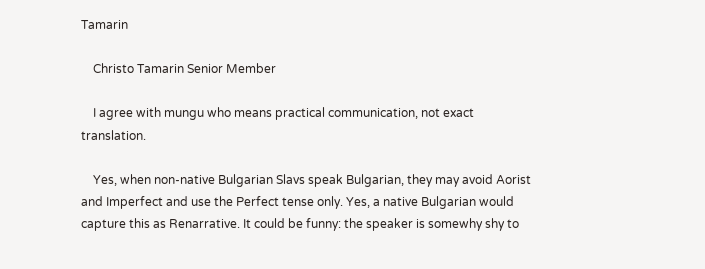Tamarin

    Christo Tamarin Senior Member

    I agree with mungu who means practical communication, not exact translation.

    Yes, when non-native Bulgarian Slavs speak Bulgarian, they may avoid Aorist and Imperfect and use the Perfect tense only. Yes, a native Bulgarian would capture this as Renarrative. It could be funny: the speaker is somewhy shy to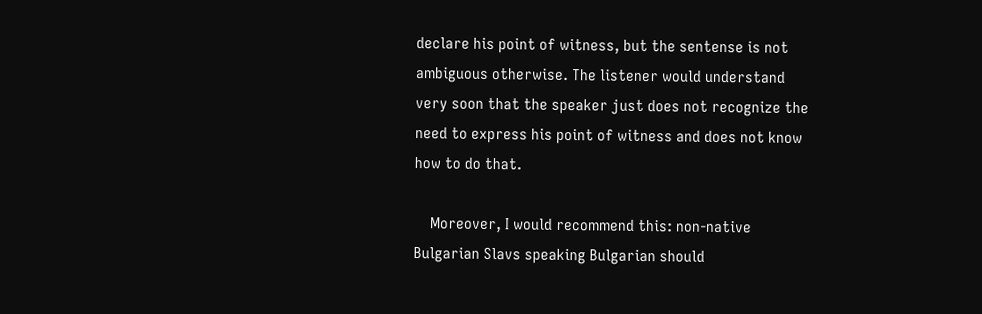declare his point of witness, but the sentense is not ambiguous otherwise. The listener would understand very soon that the speaker just does not recognize the need to express his point of witness and does not know how to do that.

    Moreover, I would recommend this: non-native Bulgarian Slavs speaking Bulgarian should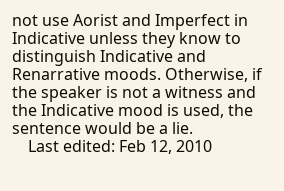not use Aorist and Imperfect in Indicative unless they know to distinguish Indicative and Renarrative moods. Otherwise, if the speaker is not a witness and the Indicative mood is used, the sentence would be a lie.
    Last edited: Feb 12, 2010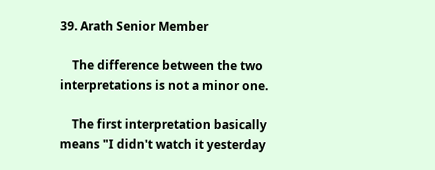39. Arath Senior Member

    The difference between the two interpretations is not a minor one.

    The first interpretation basically means "I didn't watch it yesterday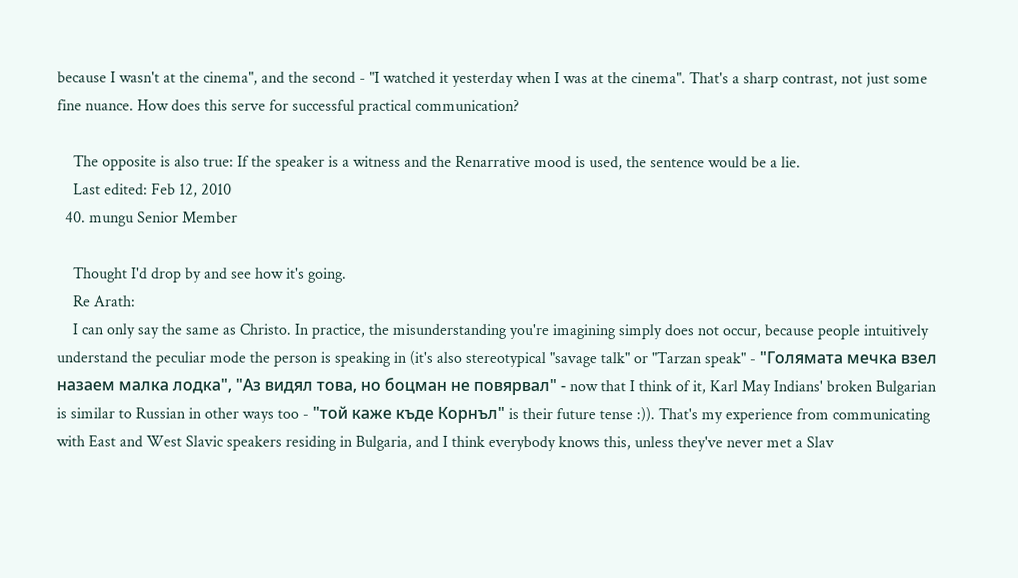because I wasn't at the cinema", and the second - "I watched it yesterday when I was at the cinema". That's a sharp contrast, not just some fine nuance. How does this serve for successful practical communication?

    The opposite is also true: If the speaker is a witness and the Renarrative mood is used, the sentence would be a lie.
    Last edited: Feb 12, 2010
  40. mungu Senior Member

    Thought I'd drop by and see how it's going.
    Re Arath:
    I can only say the same as Christo. In practice, the misunderstanding you're imagining simply does not occur, because people intuitively understand the peculiar mode the person is speaking in (it's also stereotypical "savage talk" or "Tarzan speak" - "Голямата мечка взел назаем малка лодка", "Аз видял това, но боцман не повярвал" - now that I think of it, Karl May Indians' broken Bulgarian is similar to Russian in other ways too - "той каже къде Корнъл" is their future tense :)). That's my experience from communicating with East and West Slavic speakers residing in Bulgaria, and I think everybody knows this, unless they've never met a Slav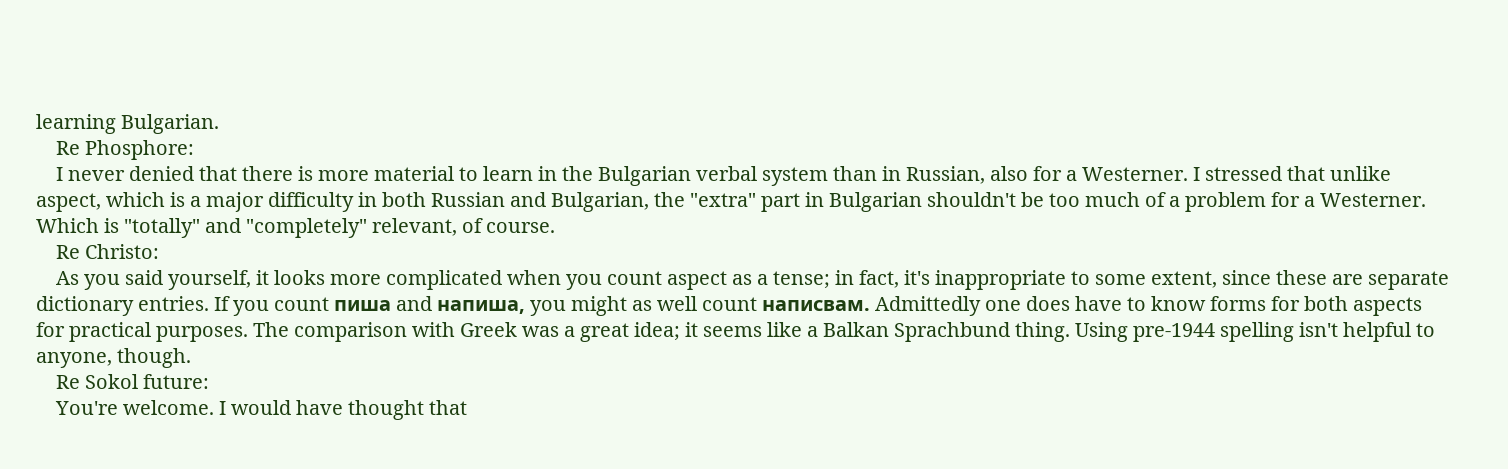learning Bulgarian.
    Re Phosphore:
    I never denied that there is more material to learn in the Bulgarian verbal system than in Russian, also for a Westerner. I stressed that unlike aspect, which is a major difficulty in both Russian and Bulgarian, the "extra" part in Bulgarian shouldn't be too much of a problem for a Westerner. Which is "totally" and "completely" relevant, of course.
    Re Christo:
    As you said yourself, it looks more complicated when you count aspect as a tense; in fact, it's inappropriate to some extent, since these are separate dictionary entries. If you count пиша and напиша, you might as well count написвам. Admittedly one does have to know forms for both aspects for practical purposes. The comparison with Greek was a great idea; it seems like a Balkan Sprachbund thing. Using pre-1944 spelling isn't helpful to anyone, though.
    Re Sokol future:
    You're welcome. I would have thought that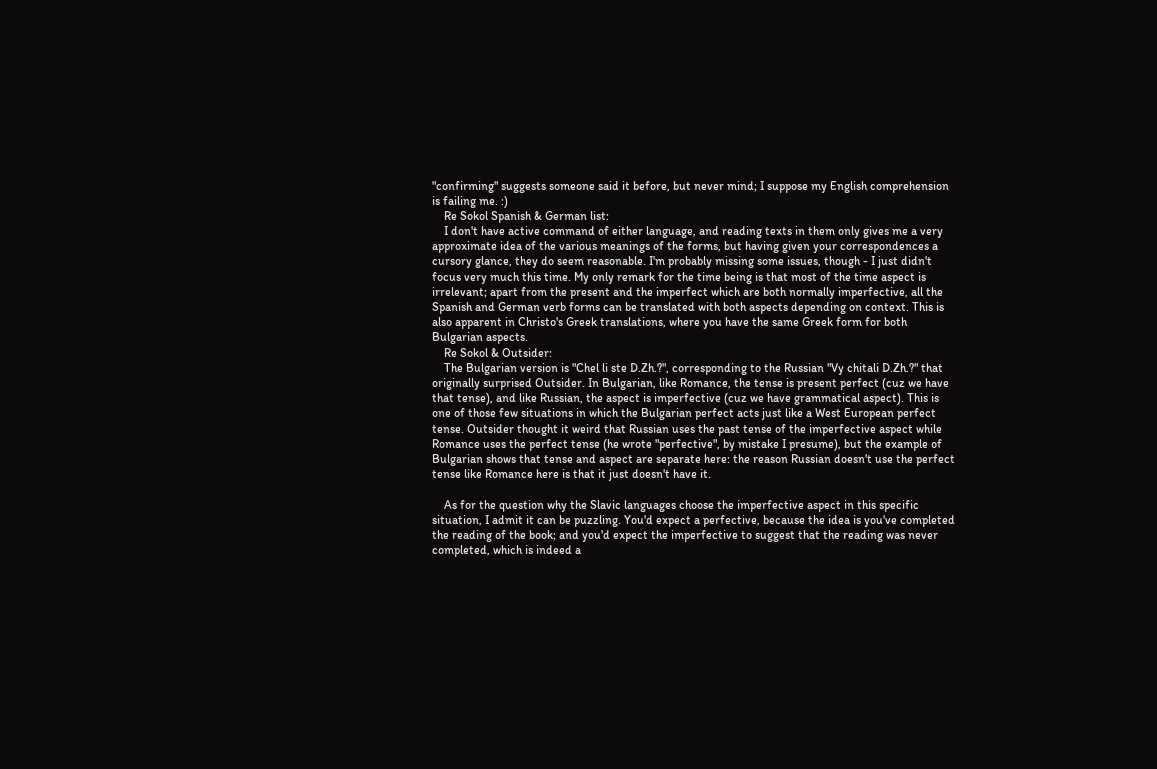"confirming" suggests someone said it before, but never mind; I suppose my English comprehension is failing me. :)
    Re Sokol Spanish & German list:
    I don't have active command of either language, and reading texts in them only gives me a very approximate idea of the various meanings of the forms, but having given your correspondences a cursory glance, they do seem reasonable. I'm probably missing some issues, though - I just didn't focus very much this time. My only remark for the time being is that most of the time aspect is irrelevant; apart from the present and the imperfect which are both normally imperfective, all the Spanish and German verb forms can be translated with both aspects depending on context. This is also apparent in Christo's Greek translations, where you have the same Greek form for both Bulgarian aspects.
    Re Sokol & Outsider:
    The Bulgarian version is "Chel li ste D.Zh.?", corresponding to the Russian "Vy chitali D.Zh.?" that originally surprised Outsider. In Bulgarian, like Romance, the tense is present perfect (cuz we have that tense), and like Russian, the aspect is imperfective (cuz we have grammatical aspect). This is one of those few situations in which the Bulgarian perfect acts just like a West European perfect tense. Outsider thought it weird that Russian uses the past tense of the imperfective aspect while Romance uses the perfect tense (he wrote "perfective", by mistake I presume), but the example of Bulgarian shows that tense and aspect are separate here: the reason Russian doesn't use the perfect tense like Romance here is that it just doesn't have it.

    As for the question why the Slavic languages choose the imperfective aspect in this specific situation, I admit it can be puzzling. You'd expect a perfective, because the idea is you've completed the reading of the book; and you'd expect the imperfective to suggest that the reading was never completed, which is indeed a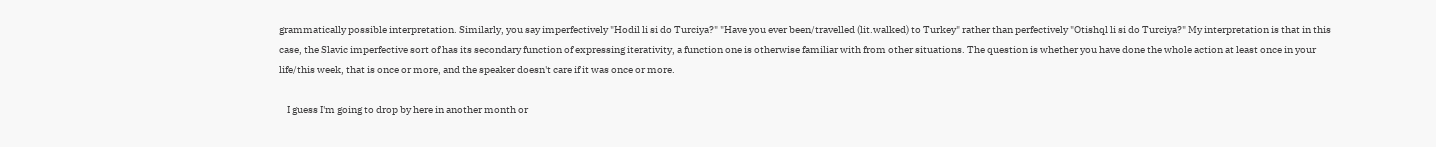grammatically possible interpretation. Similarly, you say imperfectively "Hodil li si do Turciya?" "Have you ever been/travelled (lit.walked) to Turkey" rather than perfectively "Otishql li si do Turciya?" My interpretation is that in this case, the Slavic imperfective sort of has its secondary function of expressing iterativity, a function one is otherwise familiar with from other situations. The question is whether you have done the whole action at least once in your life/this week, that is once or more, and the speaker doesn't care if it was once or more.

    I guess I'm going to drop by here in another month or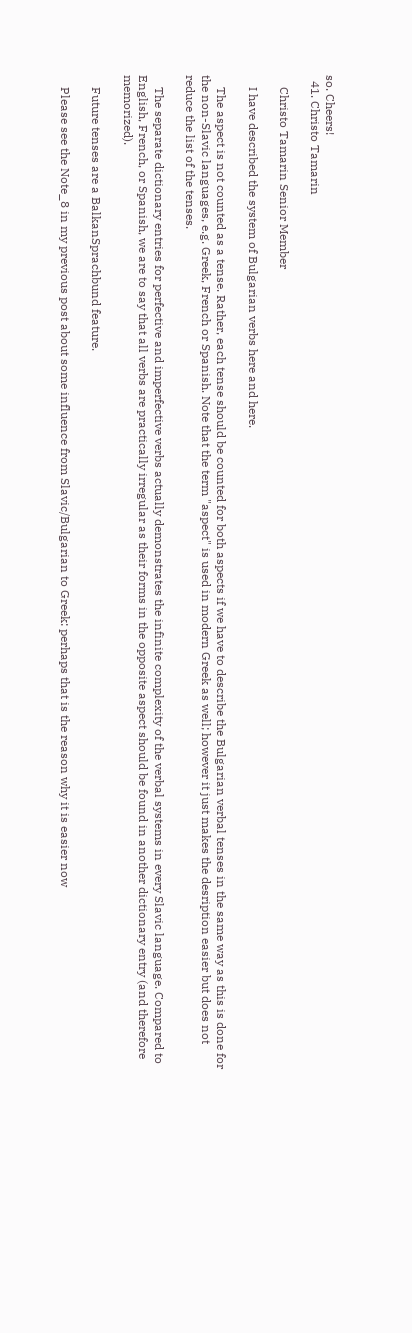so. Cheers!
  41. Christo Tamarin

    Christo Tamarin Senior Member

    I have described the system of Bulgarian verbs here and here.

    The aspect is not counted as a tense. Rather, each tense should be counted for both aspects if we have to describe the Bulgarian verbal tenses in the same way as this is done for the non-Slavic languages, e.g. Greek, French or Spanish. Note that the term "aspect" is used in modern Greek as well; however it just makes the desription easier but does not reduce the list of the tenses.

    The separate dictionary entries for perfective and imperfective verbs actually demonstrates the infinite complexity of the verbal systems in every Slavic language. Compared to English, French, or Spanish, we are to say that all verbs are practically irregular as their forms in the opposite aspect should be found in another dictionary entry (and therefore memorized).

    Future tenses are a BalkanSprachbund feature.

    Please see the Note_8 in my previous post about some influence from Slavic/Bulgarian to Greek: perhaps that is the reason why it is easier now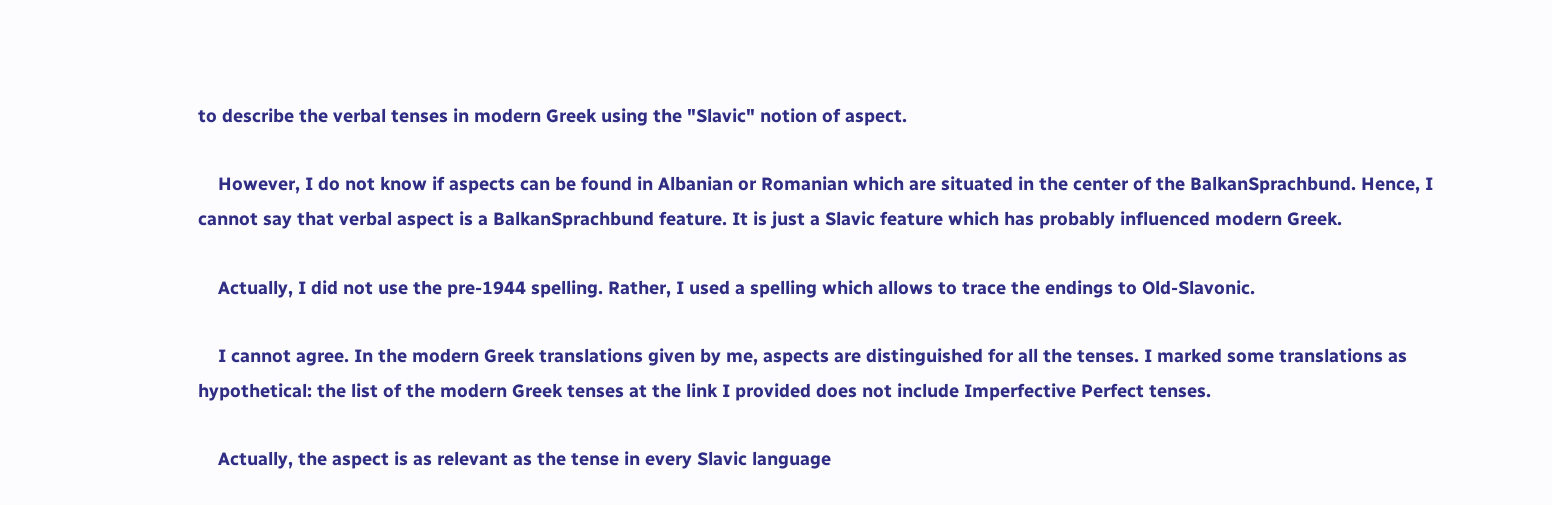to describe the verbal tenses in modern Greek using the "Slavic" notion of aspect.

    However, I do not know if aspects can be found in Albanian or Romanian which are situated in the center of the BalkanSprachbund. Hence, I cannot say that verbal aspect is a BalkanSprachbund feature. It is just a Slavic feature which has probably influenced modern Greek.

    Actually, I did not use the pre-1944 spelling. Rather, I used a spelling which allows to trace the endings to Old-Slavonic.

    I cannot agree. In the modern Greek translations given by me, aspects are distinguished for all the tenses. I marked some translations as hypothetical: the list of the modern Greek tenses at the link I provided does not include Imperfective Perfect tenses.

    Actually, the aspect is as relevant as the tense in every Slavic language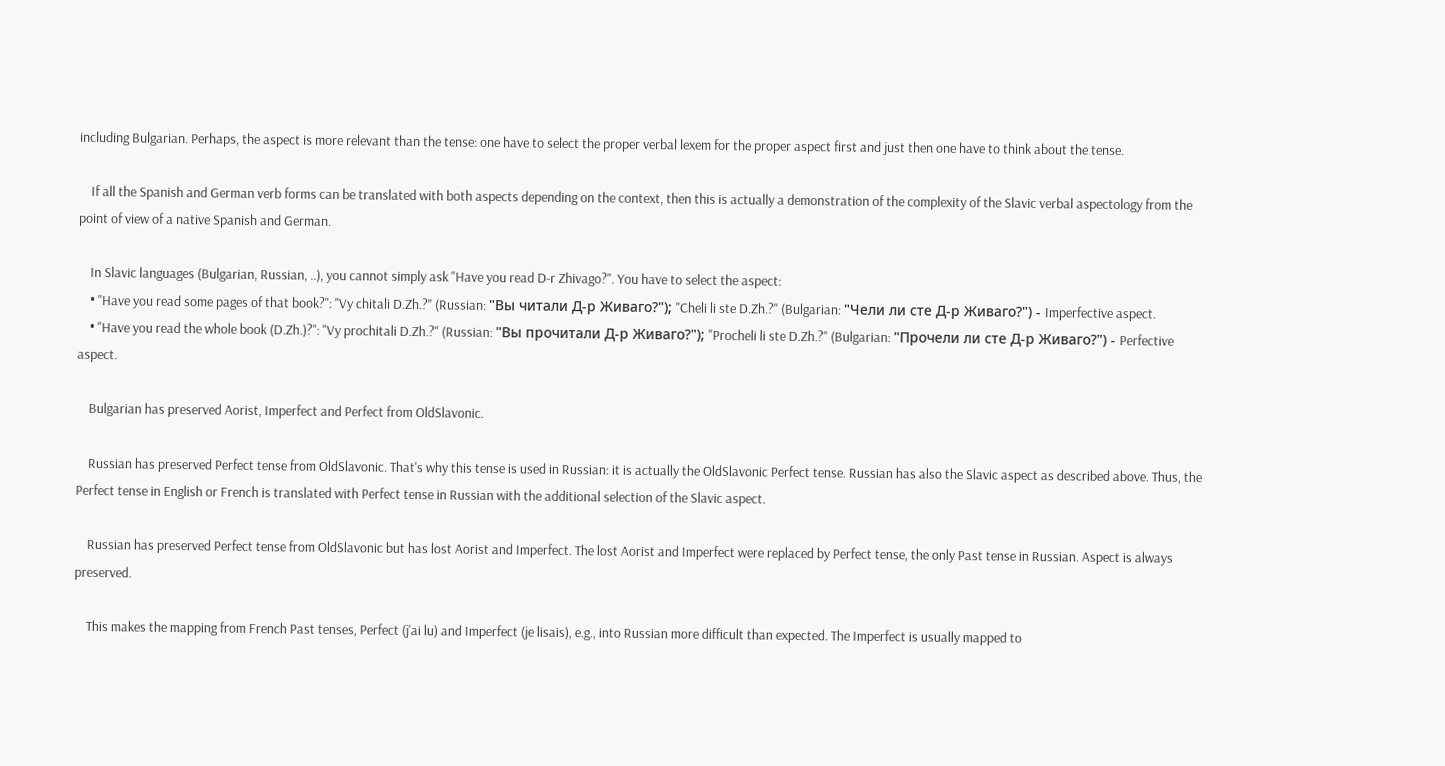including Bulgarian. Perhaps, the aspect is more relevant than the tense: one have to select the proper verbal lexem for the proper aspect first and just then one have to think about the tense.

    If all the Spanish and German verb forms can be translated with both aspects depending on the context, then this is actually a demonstration of the complexity of the Slavic verbal aspectology from the point of view of a native Spanish and German.

    In Slavic languages (Bulgarian, Russian, ..), you cannot simply ask "Have you read D-r Zhivago?". You have to select the aspect:
    • "Have you read some pages of that book?": "Vy chitali D.Zh.?" (Russian: "Вы читали Д-р Живаго?"); "Cheli li ste D.Zh.?" (Bulgarian: "Чели ли сте Д-р Живаго?") - Imperfective aspect.
    • "Have you read the whole book (D.Zh.)?": "Vy prochitali D.Zh.?" (Russian: "Вы прочитали Д-р Живаго?"); "Procheli li ste D.Zh.?" (Bulgarian: "Прочели ли сте Д-р Живаго?") - Perfective aspect.

    Bulgarian has preserved Aorist, Imperfect and Perfect from OldSlavonic.

    Russian has preserved Perfect tense from OldSlavonic. That's why this tense is used in Russian: it is actually the OldSlavonic Perfect tense. Russian has also the Slavic aspect as described above. Thus, the Perfect tense in English or French is translated with Perfect tense in Russian with the additional selection of the Slavic aspect.

    Russian has preserved Perfect tense from OldSlavonic but has lost Aorist and Imperfect. The lost Aorist and Imperfect were replaced by Perfect tense, the only Past tense in Russian. Aspect is always preserved.

    This makes the mapping from French Past tenses, Perfect (j'ai lu) and Imperfect (je lisais), e.g., into Russian more difficult than expected. The Imperfect is usually mapped to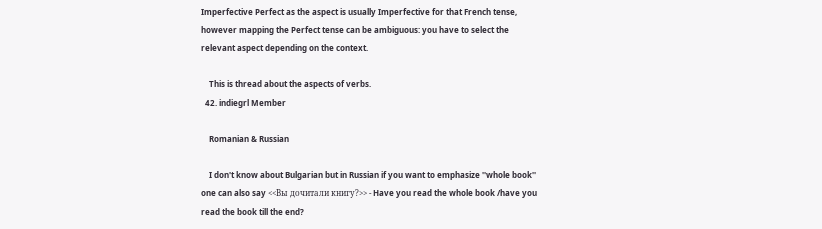Imperfective Perfect as the aspect is usually Imperfective for that French tense, however mapping the Perfect tense can be ambiguous: you have to select the relevant aspect depending on the context.

    This is thread about the aspects of verbs.
  42. indiegrl Member

    Romanian & Russian

    I don't know about Bulgarian but in Russian if you want to emphasize ''whole book'' one can also say <<Вы дочитали книгу?>> - Have you read the whole book /have you read the book till the end?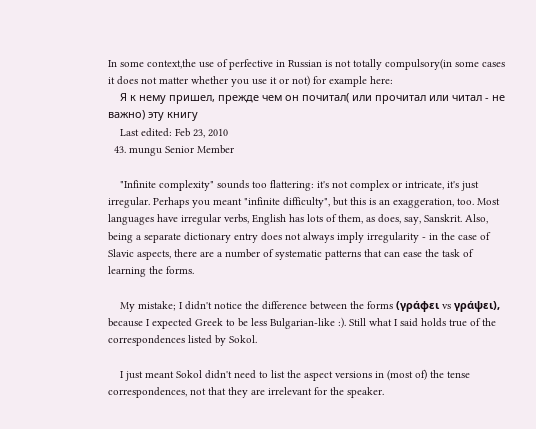In some context,the use of perfective in Russian is not totally compulsory(in some cases it does not matter whether you use it or not) for example here:
    Я к нему пришел, прежде чем он почитал( или прочитал или читал - не важно) эту книгу
    Last edited: Feb 23, 2010
  43. mungu Senior Member

    "Infinite complexity" sounds too flattering: it's not complex or intricate, it's just irregular. Perhaps you meant "infinite difficulty", but this is an exaggeration, too. Most languages have irregular verbs, English has lots of them, as does, say, Sanskrit. Also, being a separate dictionary entry does not always imply irregularity - in the case of Slavic aspects, there are a number of systematic patterns that can ease the task of learning the forms.

    My mistake; I didn't notice the difference between the forms (γράφει vs γράψει), because I expected Greek to be less Bulgarian-like :). Still what I said holds true of the correspondences listed by Sokol.

    I just meant Sokol didn't need to list the aspect versions in (most of) the tense correspondences, not that they are irrelevant for the speaker.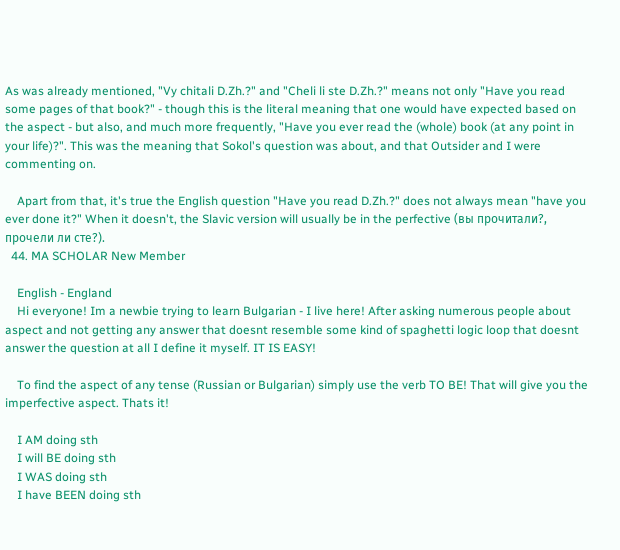As was already mentioned, "Vy chitali D.Zh.?" and "Cheli li ste D.Zh.?" means not only "Have you read some pages of that book?" - though this is the literal meaning that one would have expected based on the aspect - but also, and much more frequently, "Have you ever read the (whole) book (at any point in your life)?". This was the meaning that Sokol's question was about, and that Outsider and I were commenting on.

    Apart from that, it's true the English question "Have you read D.Zh.?" does not always mean "have you ever done it?" When it doesn't, the Slavic version will usually be in the perfective (вы прочитали?, прочели ли сте?).
  44. MA SCHOLAR New Member

    English - England
    Hi everyone! Im a newbie trying to learn Bulgarian - I live here! After asking numerous people about aspect and not getting any answer that doesnt resemble some kind of spaghetti logic loop that doesnt answer the question at all I define it myself. IT IS EASY!

    To find the aspect of any tense (Russian or Bulgarian) simply use the verb TO BE! That will give you the imperfective aspect. Thats it!

    I AM doing sth
    I will BE doing sth
    I WAS doing sth
    I have BEEN doing sth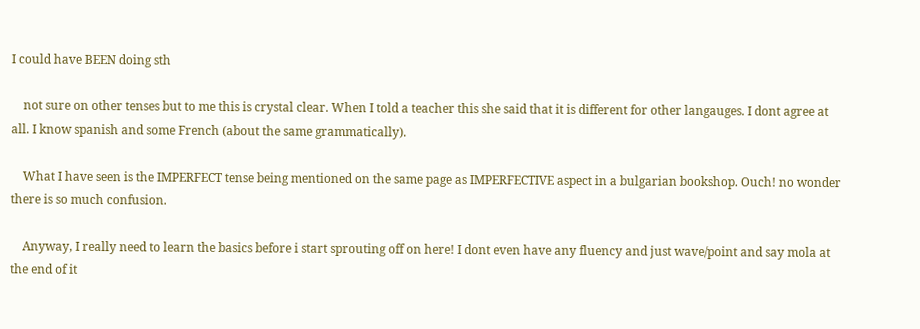I could have BEEN doing sth

    not sure on other tenses but to me this is crystal clear. When I told a teacher this she said that it is different for other langauges. I dont agree at all. I know spanish and some French (about the same grammatically).

    What I have seen is the IMPERFECT tense being mentioned on the same page as IMPERFECTIVE aspect in a bulgarian bookshop. Ouch! no wonder there is so much confusion.

    Anyway, I really need to learn the basics before i start sprouting off on here! I dont even have any fluency and just wave/point and say mola at the end of it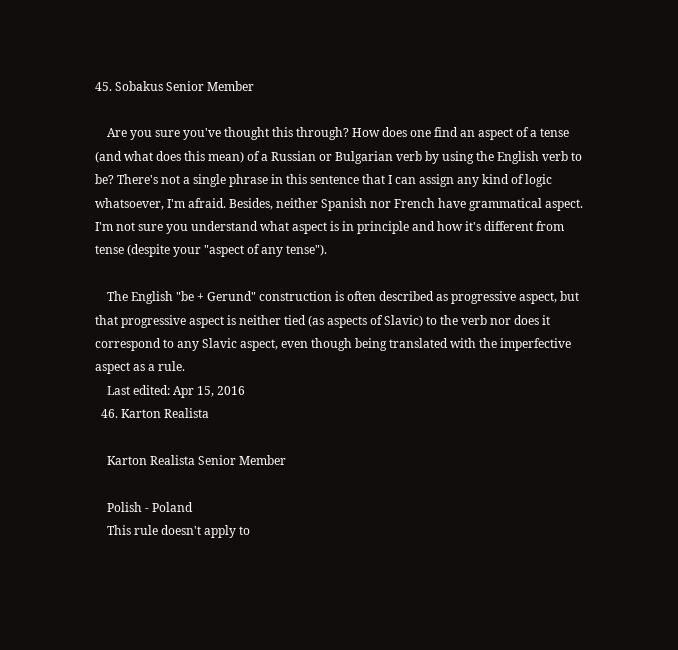45. Sobakus Senior Member

    Are you sure you've thought this through? How does one find an aspect of a tense (and what does this mean) of a Russian or Bulgarian verb by using the English verb to be? There's not a single phrase in this sentence that I can assign any kind of logic whatsoever, I'm afraid. Besides, neither Spanish nor French have grammatical aspect. I'm not sure you understand what aspect is in principle and how it's different from tense (despite your "aspect of any tense").

    The English "be + Gerund" construction is often described as progressive aspect, but that progressive aspect is neither tied (as aspects of Slavic) to the verb nor does it correspond to any Slavic aspect, even though being translated with the imperfective aspect as a rule.
    Last edited: Apr 15, 2016
  46. Karton Realista

    Karton Realista Senior Member

    Polish - Poland
    This rule doesn't apply to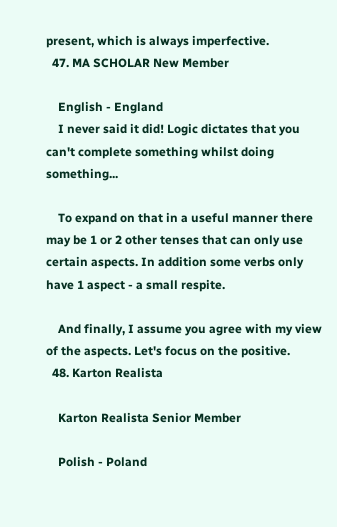present, which is always imperfective.
  47. MA SCHOLAR New Member

    English - England
    I never said it did! Logic dictates that you can't complete something whilst doing something...

    To expand on that in a useful manner there may be 1 or 2 other tenses that can only use certain aspects. In addition some verbs only have 1 aspect - a small respite.

    And finally, I assume you agree with my view of the aspects. Let's focus on the positive.
  48. Karton Realista

    Karton Realista Senior Member

    Polish - Poland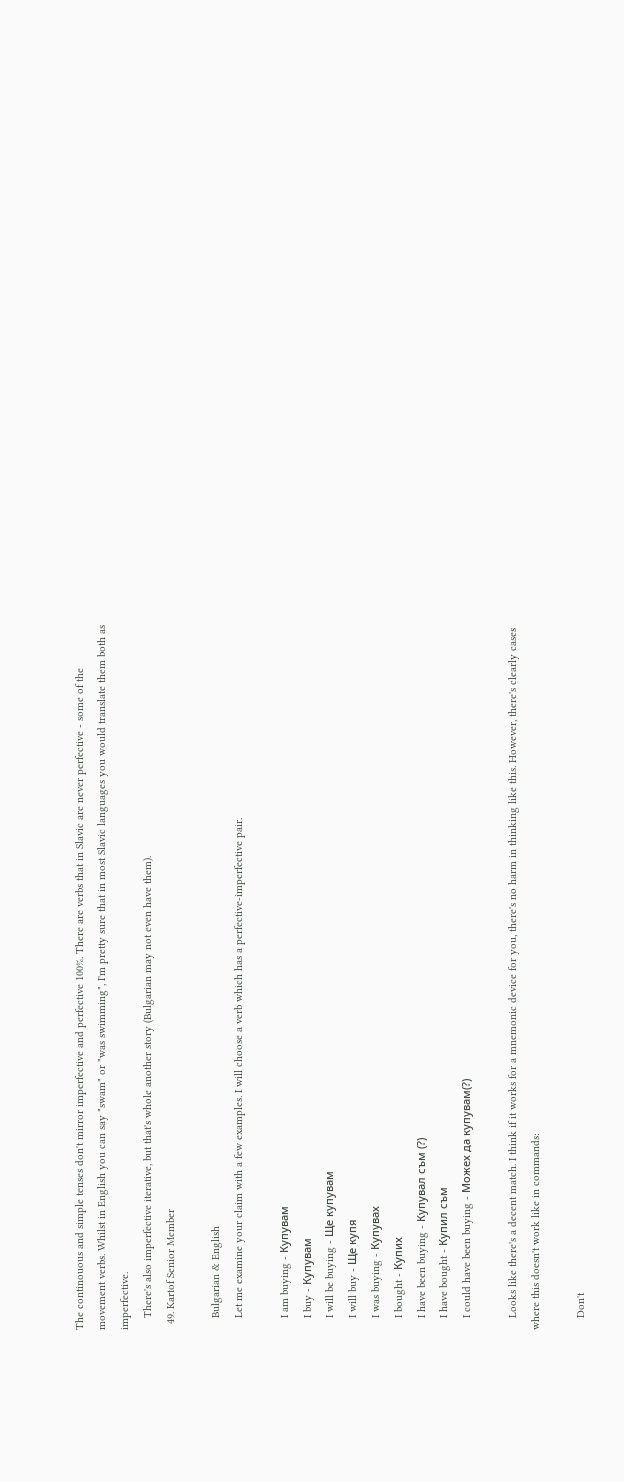The continouous and simple tenses don't mirror imperfective and perfective 100%. There are verbs that in Slavic are never perfective - some of the movement verbs. Whilst in English you can say "swam" or "was swimming", I'm pretty sure that in most Slavic languages you would translate them both as imperfective.
    There's also imperfective iterative, but that's whole another story (Bulgarian may not even have them).
  49. Kartof Senior Member

    Bulgarian & English
    Let me examine your claim with a few examples. I will choose a verb which has a perfective-imperfective pair.

    I am buying - Купувам
    I buy - Купувам
    I will be buying - Ще купувам
    I will buy - Ще купя
    I was buying - Купувах
    I bought - Купих
    I have been buying - Купувал съм (?)
    I have bought - Купил съм
    I could have been buying - Можех да купувам(?)

    Looks like there's a decent match. I think if it works for a mnemonic device for you, there's no harm in thinking like this. However, there's clearly cases where this doesn't work like in commands:

    Don't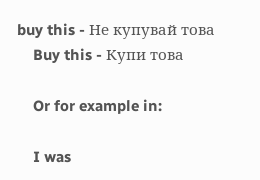buy this - Не купувай това
    Buy this - Купи това

    Or for example in:

    I was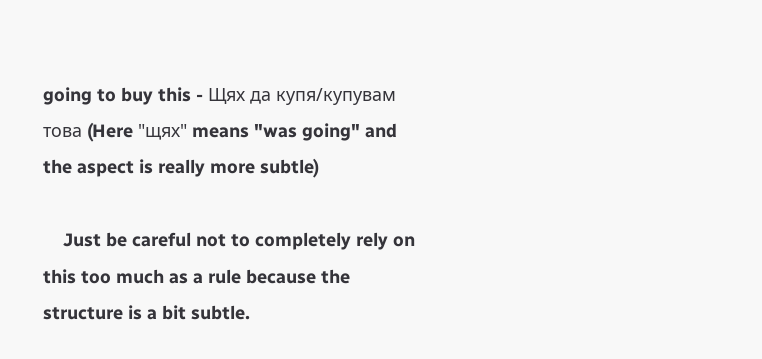going to buy this - Щях да купя/купувам това (Here "щях" means "was going" and the aspect is really more subtle)

    Just be careful not to completely rely on this too much as a rule because the structure is a bit subtle.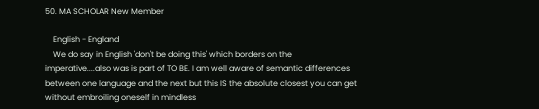50. MA SCHOLAR New Member

    English - England
    We do say in English 'don't be doing this' which borders on the imperative....also was is part of TO BE. I am well aware of semantic differences between one language and the next but this IS the absolute closest you can get without embroiling oneself in mindless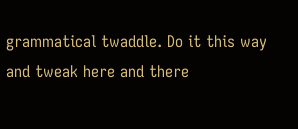grammatical twaddle. Do it this way and tweak here and there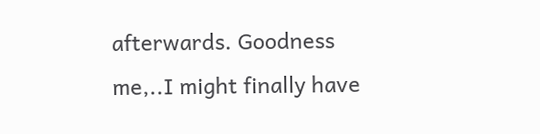afterwards. Goodness me,..I might finally have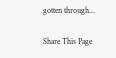gotten through...

Share This Page